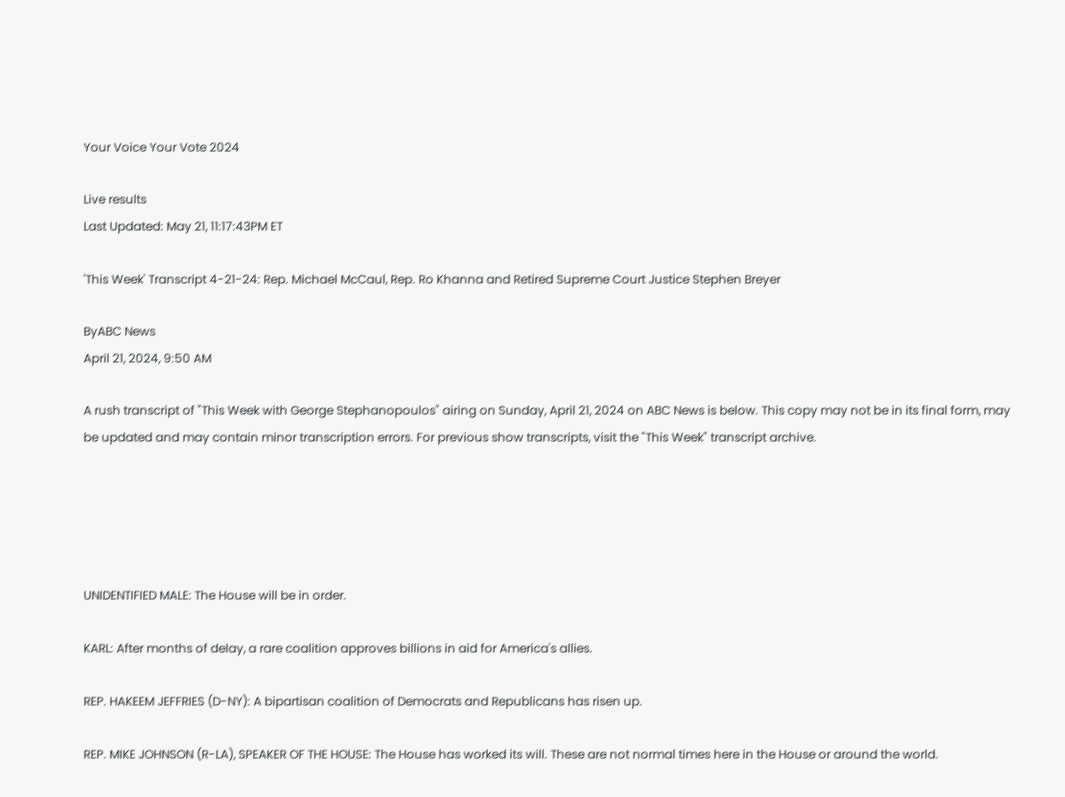Your Voice Your Vote 2024

Live results
Last Updated: May 21, 11:17:43PM ET

'This Week' Transcript 4-21-24: Rep. Michael McCaul, Rep. Ro Khanna and Retired Supreme Court Justice Stephen Breyer

ByABC News
April 21, 2024, 9:50 AM

A rush transcript of "This Week with George Stephanopoulos" airing on Sunday, April 21, 2024 on ABC News is below. This copy may not be in its final form, may be updated and may contain minor transcription errors. For previous show transcripts, visit the "This Week" transcript archive.





UNIDENTIFIED MALE: The House will be in order.

KARL: After months of delay, a rare coalition approves billions in aid for America's allies.

REP. HAKEEM JEFFRIES (D-NY): A bipartisan coalition of Democrats and Republicans has risen up.

REP. MIKE JOHNSON (R-LA), SPEAKER OF THE HOUSE: The House has worked its will. These are not normal times here in the House or around the world.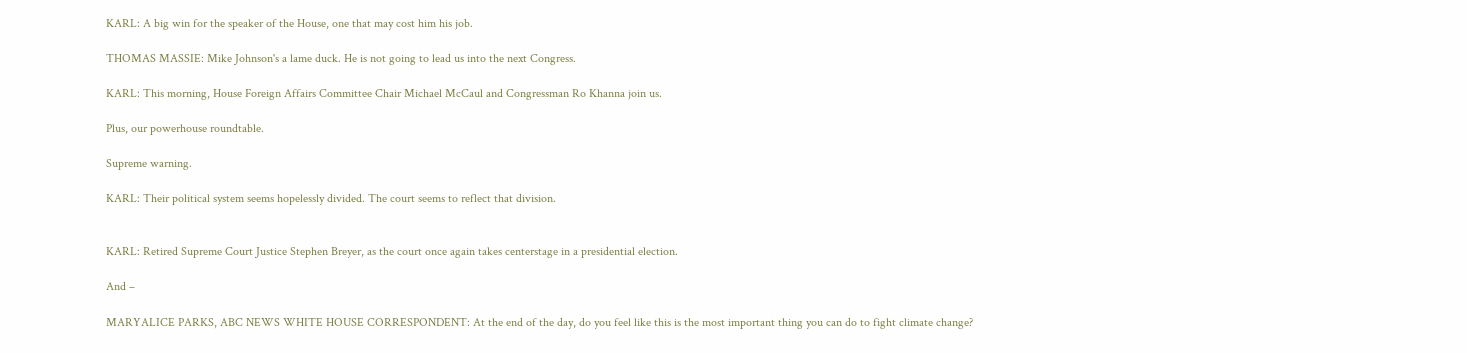KARL: A big win for the speaker of the House, one that may cost him his job.

THOMAS MASSIE: Mike Johnson's a lame duck. He is not going to lead us into the next Congress.

KARL: This morning, House Foreign Affairs Committee Chair Michael McCaul and Congressman Ro Khanna join us.

Plus, our powerhouse roundtable.

Supreme warning.

KARL: Their political system seems hopelessly divided. The court seems to reflect that division.


KARL: Retired Supreme Court Justice Stephen Breyer, as the court once again takes centerstage in a presidential election.

And –

MARYALICE PARKS, ABC NEWS WHITE HOUSE CORRESPONDENT: At the end of the day, do you feel like this is the most important thing you can do to fight climate change?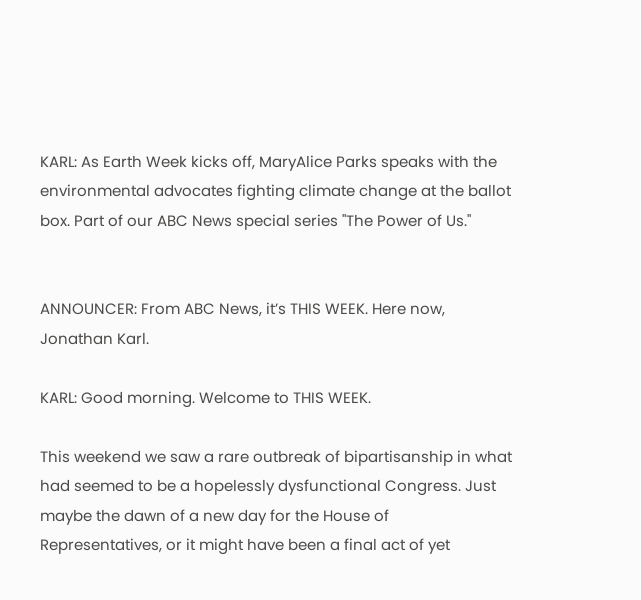KARL: As Earth Week kicks off, MaryAlice Parks speaks with the environmental advocates fighting climate change at the ballot box. Part of our ABC News special series "The Power of Us."


ANNOUNCER: From ABC News, it’s THIS WEEK. Here now, Jonathan Karl.

KARL: Good morning. Welcome to THIS WEEK.

This weekend we saw a rare outbreak of bipartisanship in what had seemed to be a hopelessly dysfunctional Congress. Just maybe the dawn of a new day for the House of Representatives, or it might have been a final act of yet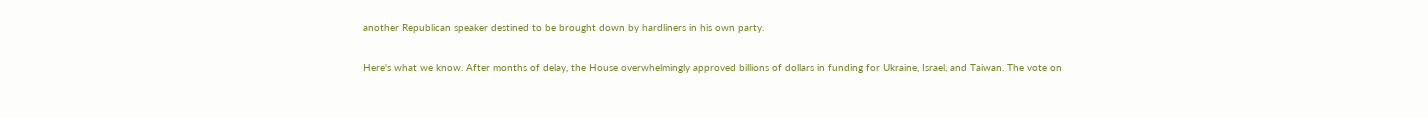another Republican speaker destined to be brought down by hardliners in his own party.

Here's what we know. After months of delay, the House overwhelmingly approved billions of dollars in funding for Ukraine, Israel, and Taiwan. The vote on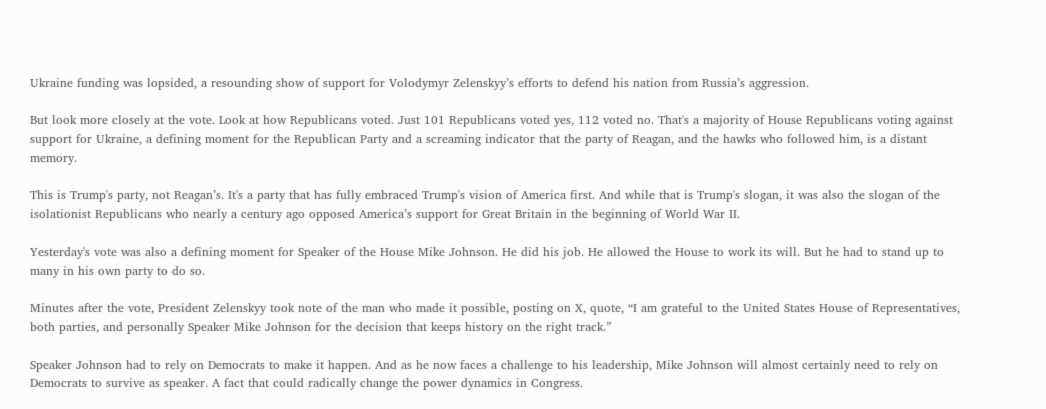Ukraine funding was lopsided, a resounding show of support for Volodymyr Zelenskyy’s efforts to defend his nation from Russia’s aggression.

But look more closely at the vote. Look at how Republicans voted. Just 101 Republicans voted yes, 112 voted no. That's a majority of House Republicans voting against support for Ukraine, a defining moment for the Republican Party and a screaming indicator that the party of Reagan, and the hawks who followed him, is a distant memory.

This is Trump's party, not Reagan’s. It's a party that has fully embraced Trump's vision of America first. And while that is Trump's slogan, it was also the slogan of the isolationist Republicans who nearly a century ago opposed America’s support for Great Britain in the beginning of World War II.

Yesterday's vote was also a defining moment for Speaker of the House Mike Johnson. He did his job. He allowed the House to work its will. But he had to stand up to many in his own party to do so.

Minutes after the vote, President Zelenskyy took note of the man who made it possible, posting on X, quote, “I am grateful to the United States House of Representatives, both parties, and personally Speaker Mike Johnson for the decision that keeps history on the right track.”

Speaker Johnson had to rely on Democrats to make it happen. And as he now faces a challenge to his leadership, Mike Johnson will almost certainly need to rely on Democrats to survive as speaker. A fact that could radically change the power dynamics in Congress.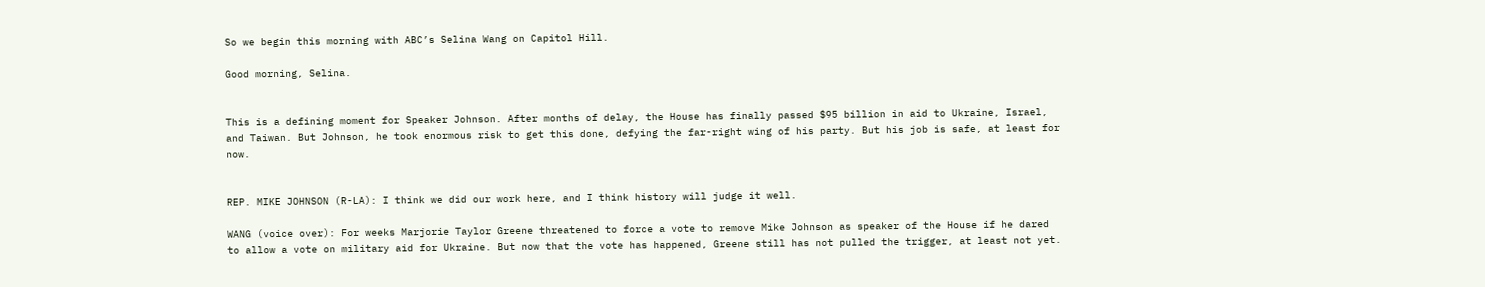So we begin this morning with ABC’s Selina Wang on Capitol Hill.

Good morning, Selina.


This is a defining moment for Speaker Johnson. After months of delay, the House has finally passed $95 billion in aid to Ukraine, Israel, and Taiwan. But Johnson, he took enormous risk to get this done, defying the far-right wing of his party. But his job is safe, at least for now.


REP. MIKE JOHNSON (R-LA): I think we did our work here, and I think history will judge it well.

WANG (voice over): For weeks Marjorie Taylor Greene threatened to force a vote to remove Mike Johnson as speaker of the House if he dared to allow a vote on military aid for Ukraine. But now that the vote has happened, Greene still has not pulled the trigger, at least not yet.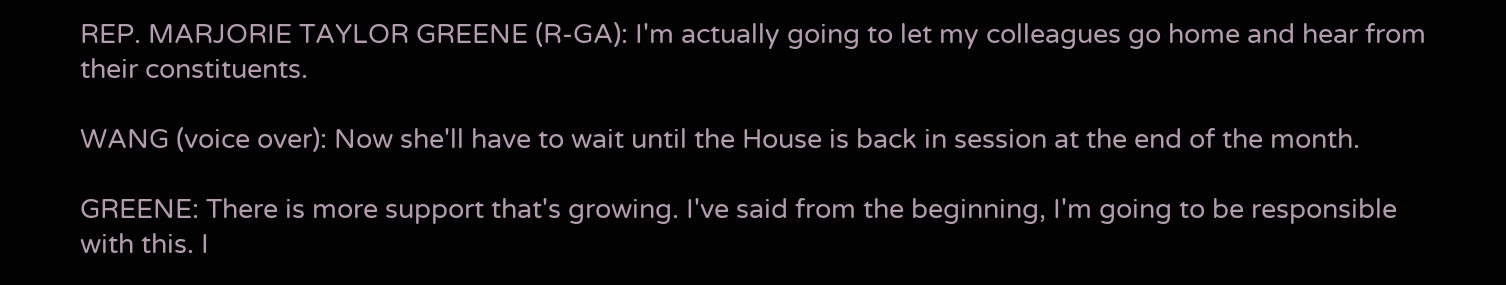REP. MARJORIE TAYLOR GREENE (R-GA): I'm actually going to let my colleagues go home and hear from their constituents.

WANG (voice over): Now she'll have to wait until the House is back in session at the end of the month.

GREENE: There is more support that's growing. I've said from the beginning, I'm going to be responsible with this. I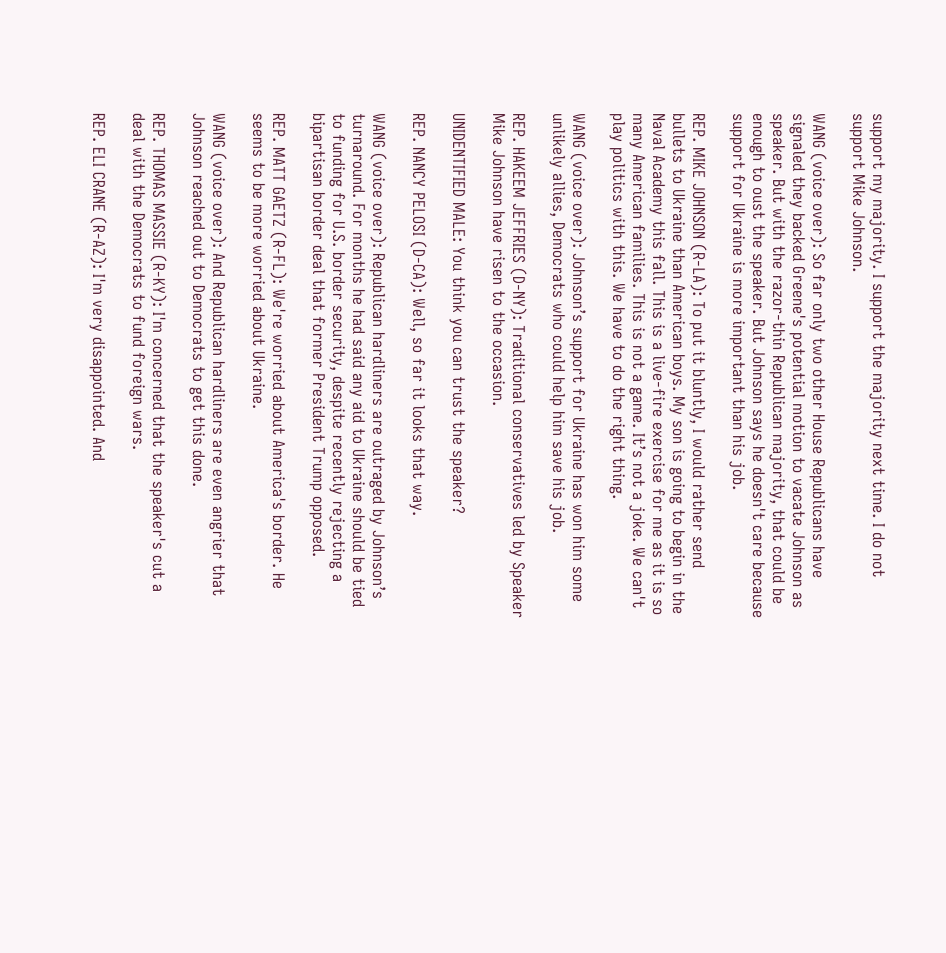support my majority. I support the majority next time. I do not support Mike Johnson.

WANG (voice over): So far only two other House Republicans have signaled they backed Greene's potential motion to vacate Johnson as speaker. But with the razor-thin Republican majority, that could be enough to oust the speaker. But Johnson says he doesn't care because support for Ukraine is more important than his job.

REP. MIKE JOHNSON (R-LA): To put it bluntly, I would rather send bullets to Ukraine than American boys. My son is going to begin in the Naval Academy this fall. This is a live-fire exercise for me as it is so many American families. This is not a game. It’s not a joke. We can't play politics with this. We have to do the right thing.

WANG (voice over): Johnson’s support for Ukraine has won him some unlikely allies, Democrats who could help him save his job.

REP. HAKEEM JEFFRIES (D-NY): Traditional conservatives led by Speaker Mike Johnson have risen to the occasion.

UNIDENTIFIED MALE: You think you can trust the speaker?

REP. NANCY PELOSI (D-CA): Well, so far it looks that way.

WANG (voice over): Republican hardliners are outraged by Johnson’s turnaround. For months he had said any aid to Ukraine should be tied to funding for U.S. border security, despite recently rejecting a bipartisan border deal that former President Trump opposed.

REP. MATT GAETZ (R-FL): We're worried about America's border. He seems to be more worried about Ukraine.

WANG (voice over): And Republican hardliners are even angrier that Johnson reached out to Democrats to get this done.

REP. THOMAS MASSIE (R-KY): I'm concerned that the speaker's cut a deal with the Democrats to fund foreign wars.

REP. ELI CRANE (R-AZ): I'm very disappointed. And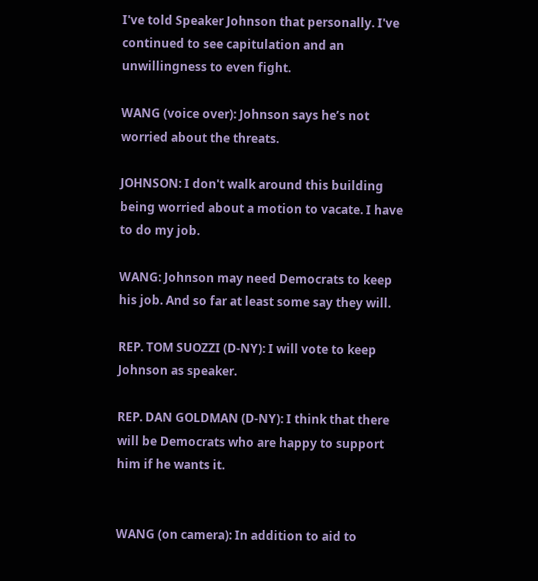I've told Speaker Johnson that personally. I've continued to see capitulation and an unwillingness to even fight.

WANG (voice over): Johnson says he’s not worried about the threats.

JOHNSON: I don't walk around this building being worried about a motion to vacate. I have to do my job.

WANG: Johnson may need Democrats to keep his job. And so far at least some say they will.

REP. TOM SUOZZI (D-NY): I will vote to keep Johnson as speaker.

REP. DAN GOLDMAN (D-NY): I think that there will be Democrats who are happy to support him if he wants it.


WANG (on camera): In addition to aid to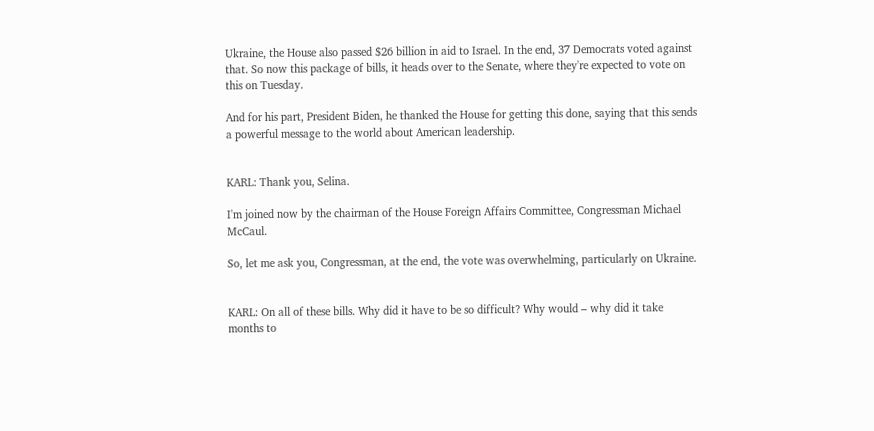Ukraine, the House also passed $26 billion in aid to Israel. In the end, 37 Democrats voted against that. So now this package of bills, it heads over to the Senate, where they're expected to vote on this on Tuesday.

And for his part, President Biden, he thanked the House for getting this done, saying that this sends a powerful message to the world about American leadership.


KARL: Thank you, Selina.

I'm joined now by the chairman of the House Foreign Affairs Committee, Congressman Michael McCaul.

So, let me ask you, Congressman, at the end, the vote was overwhelming, particularly on Ukraine.


KARL: On all of these bills. Why did it have to be so difficult? Why would – why did it take months to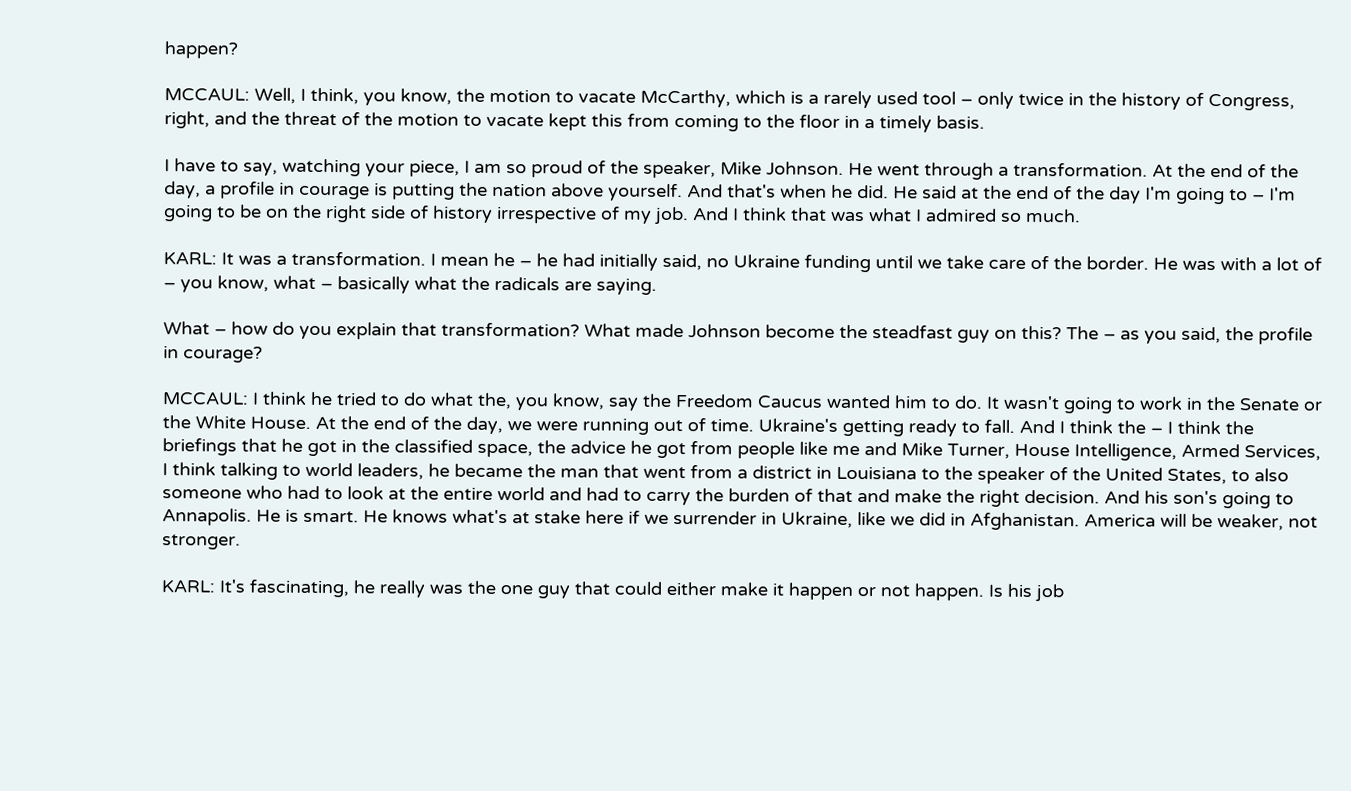happen?

MCCAUL: Well, I think, you know, the motion to vacate McCarthy, which is a rarely used tool – only twice in the history of Congress, right, and the threat of the motion to vacate kept this from coming to the floor in a timely basis.

I have to say, watching your piece, I am so proud of the speaker, Mike Johnson. He went through a transformation. At the end of the day, a profile in courage is putting the nation above yourself. And that's when he did. He said at the end of the day I'm going to – I'm going to be on the right side of history irrespective of my job. And I think that was what I admired so much.

KARL: It was a transformation. I mean he – he had initially said, no Ukraine funding until we take care of the border. He was with a lot of – you know, what – basically what the radicals are saying.

What – how do you explain that transformation? What made Johnson become the steadfast guy on this? The – as you said, the profile in courage?

MCCAUL: I think he tried to do what the, you know, say the Freedom Caucus wanted him to do. It wasn't going to work in the Senate or the White House. At the end of the day, we were running out of time. Ukraine's getting ready to fall. And I think the – I think the briefings that he got in the classified space, the advice he got from people like me and Mike Turner, House Intelligence, Armed Services, I think talking to world leaders, he became the man that went from a district in Louisiana to the speaker of the United States, to also someone who had to look at the entire world and had to carry the burden of that and make the right decision. And his son's going to Annapolis. He is smart. He knows what's at stake here if we surrender in Ukraine, like we did in Afghanistan. America will be weaker, not stronger.

KARL: It's fascinating, he really was the one guy that could either make it happen or not happen. Is his job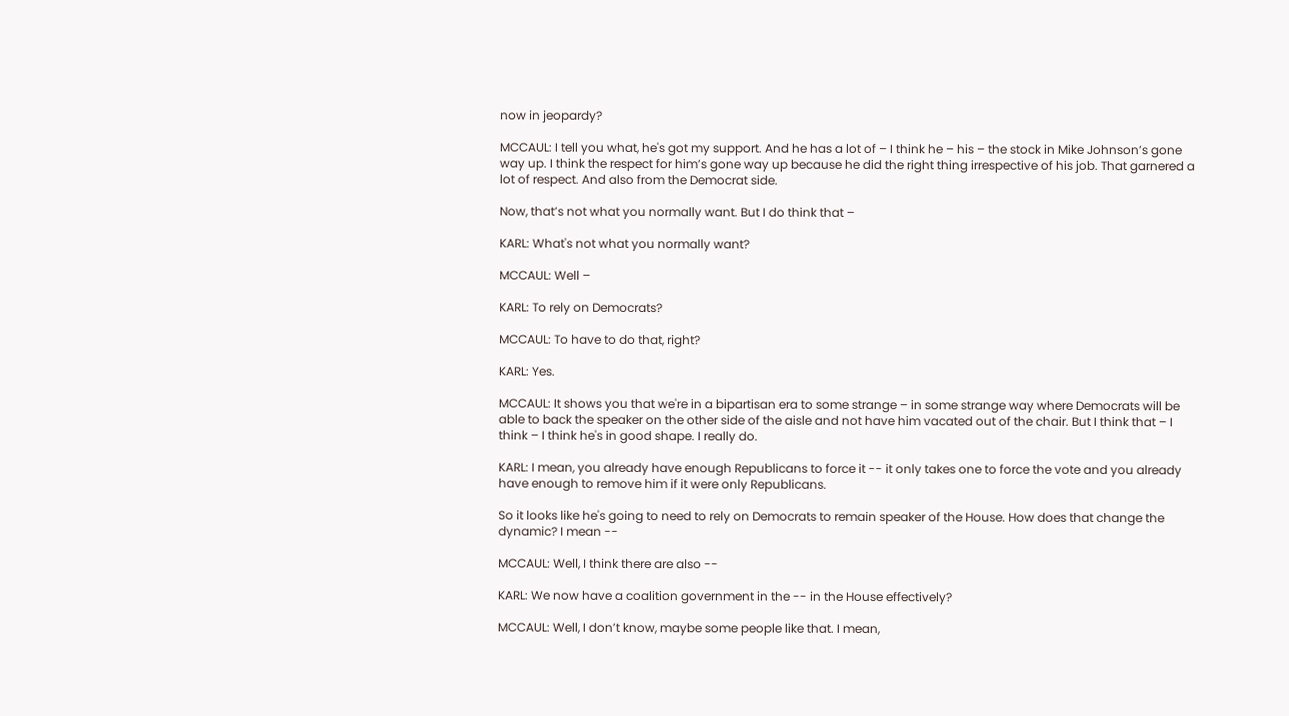now in jeopardy?

MCCAUL: I tell you what, he's got my support. And he has a lot of – I think he – his – the stock in Mike Johnson’s gone way up. I think the respect for him’s gone way up because he did the right thing irrespective of his job. That garnered a lot of respect. And also from the Democrat side.

Now, that’s not what you normally want. But I do think that –

KARL: What's not what you normally want?

MCCAUL: Well –

KARL: To rely on Democrats?

MCCAUL: To have to do that, right?

KARL: Yes.

MCCAUL: It shows you that we're in a bipartisan era to some strange – in some strange way where Democrats will be able to back the speaker on the other side of the aisle and not have him vacated out of the chair. But I think that – I think – I think he's in good shape. I really do.

KARL: I mean, you already have enough Republicans to force it -- it only takes one to force the vote and you already have enough to remove him if it were only Republicans.

So it looks like he's going to need to rely on Democrats to remain speaker of the House. How does that change the dynamic? I mean --

MCCAUL: Well, I think there are also --

KARL: We now have a coalition government in the -- in the House effectively?

MCCAUL: Well, I don’t know, maybe some people like that. I mean,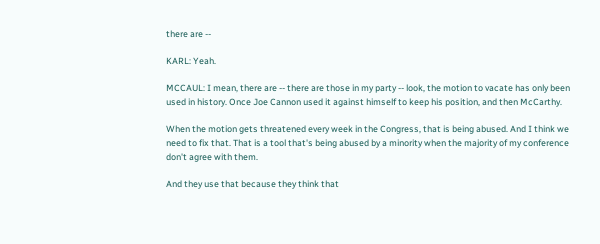there are --

KARL: Yeah.

MCCAUL: I mean, there are -- there are those in my party -- look, the motion to vacate has only been used in history. Once Joe Cannon used it against himself to keep his position, and then McCarthy.

When the motion gets threatened every week in the Congress, that is being abused. And I think we need to fix that. That is a tool that's being abused by a minority when the majority of my conference don't agree with them.

And they use that because they think that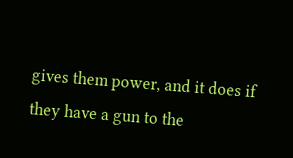gives them power, and it does if they have a gun to the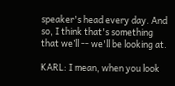speaker's head every day. And so, I think that's something that we’ll -- we'll be looking at.

KARL: I mean, when you look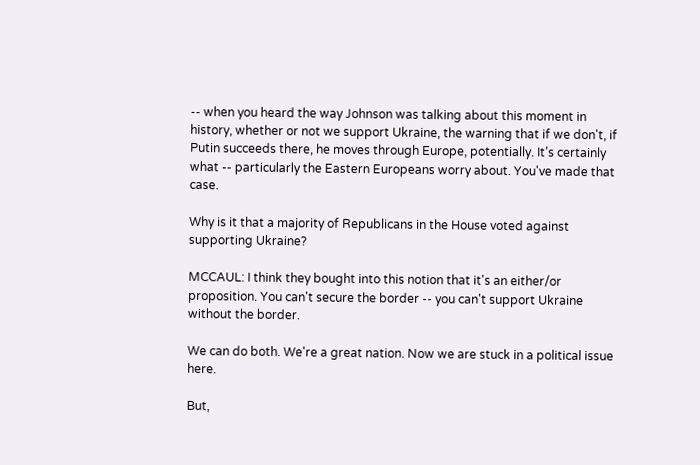-- when you heard the way Johnson was talking about this moment in history, whether or not we support Ukraine, the warning that if we don't, if Putin succeeds there, he moves through Europe, potentially. It’s certainly what -- particularly the Eastern Europeans worry about. You've made that case.

Why is it that a majority of Republicans in the House voted against supporting Ukraine?

MCCAUL: I think they bought into this notion that it's an either/or proposition. You can't secure the border -- you can't support Ukraine without the border.

We can do both. We're a great nation. Now we are stuck in a political issue here.

But,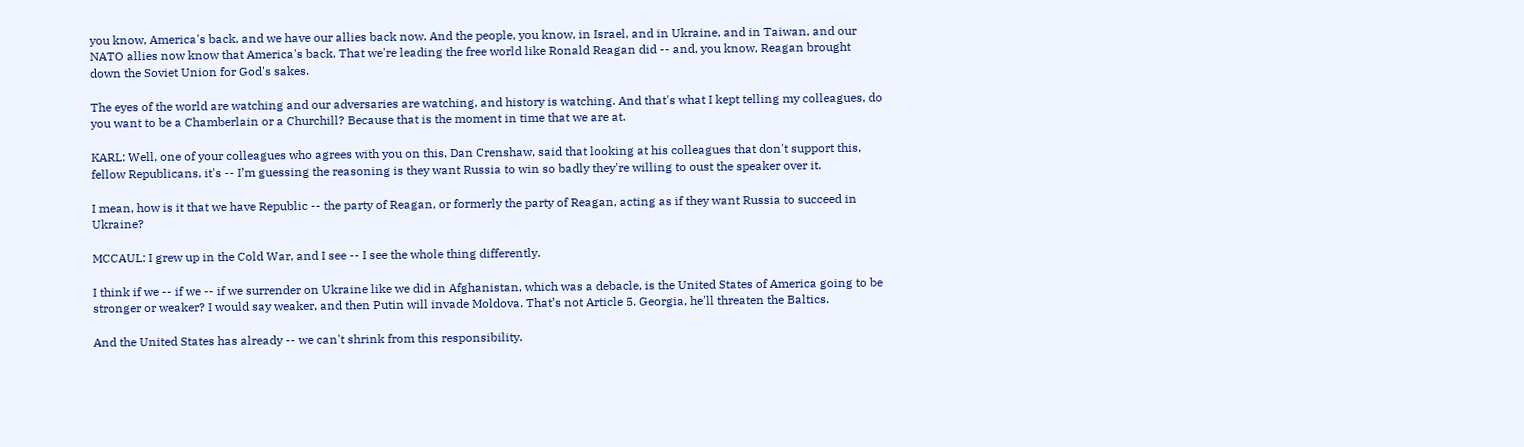you know, America's back, and we have our allies back now. And the people, you know, in Israel, and in Ukraine, and in Taiwan, and our NATO allies now know that America's back. That we're leading the free world like Ronald Reagan did -- and, you know, Reagan brought down the Soviet Union for God's sakes.

The eyes of the world are watching and our adversaries are watching, and history is watching. And that's what I kept telling my colleagues, do you want to be a Chamberlain or a Churchill? Because that is the moment in time that we are at.

KARL: Well, one of your colleagues who agrees with you on this, Dan Crenshaw, said that looking at his colleagues that don't support this, fellow Republicans, it's -- I’m guessing the reasoning is they want Russia to win so badly they're willing to oust the speaker over it.

I mean, how is it that we have Republic -- the party of Reagan, or formerly the party of Reagan, acting as if they want Russia to succeed in Ukraine?

MCCAUL: I grew up in the Cold War, and I see -- I see the whole thing differently.

I think if we -- if we -- if we surrender on Ukraine like we did in Afghanistan, which was a debacle, is the United States of America going to be stronger or weaker? I would say weaker, and then Putin will invade Moldova. That’s not Article 5. Georgia, he'll threaten the Baltics.

And the United States has already -- we can't shrink from this responsibility.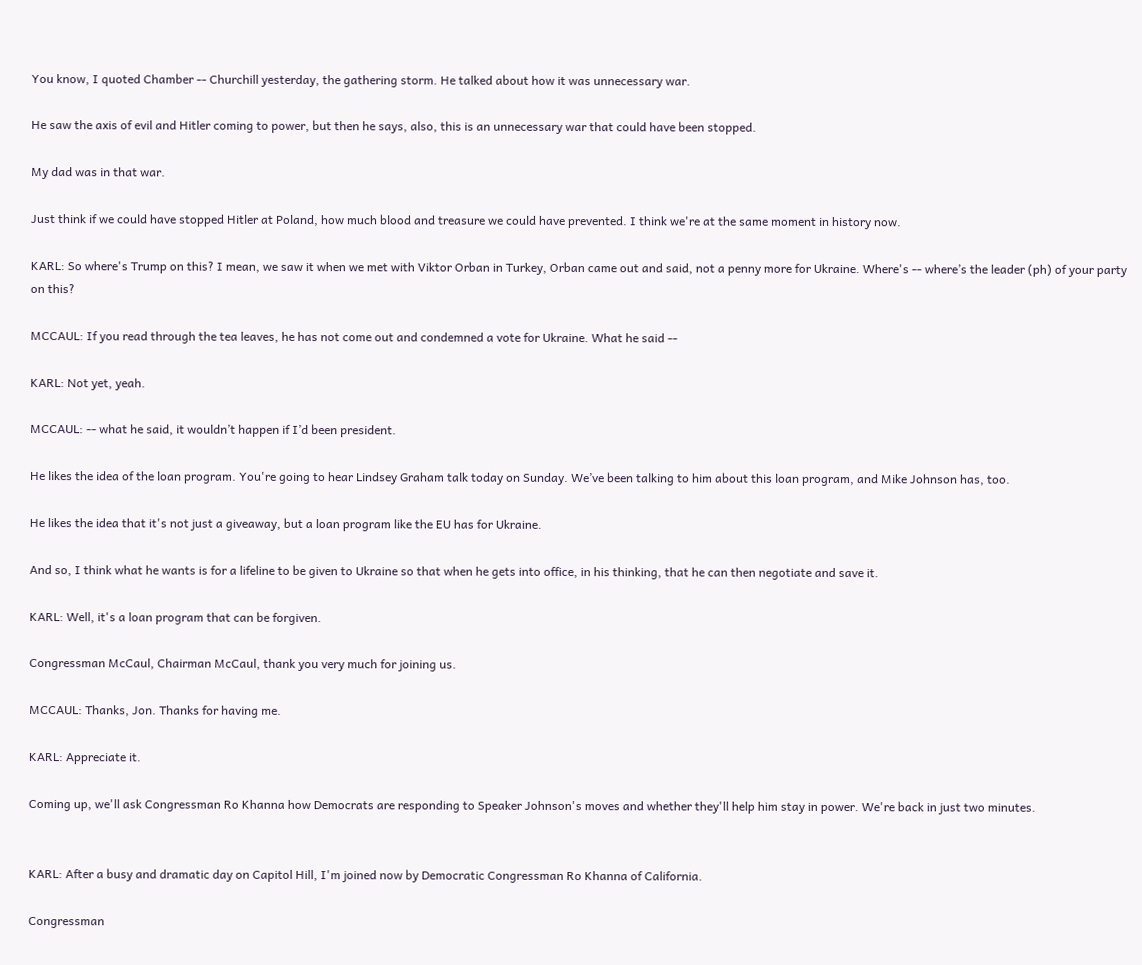You know, I quoted Chamber -- Churchill yesterday, the gathering storm. He talked about how it was unnecessary war.

He saw the axis of evil and Hitler coming to power, but then he says, also, this is an unnecessary war that could have been stopped.

My dad was in that war.

Just think if we could have stopped Hitler at Poland, how much blood and treasure we could have prevented. I think we're at the same moment in history now.

KARL: So where's Trump on this? I mean, we saw it when we met with Viktor Orban in Turkey, Orban came out and said, not a penny more for Ukraine. Where's -- where’s the leader (ph) of your party on this?

MCCAUL: If you read through the tea leaves, he has not come out and condemned a vote for Ukraine. What he said --

KARL: Not yet, yeah.

MCCAUL: -- what he said, it wouldn’t happen if I’d been president.

He likes the idea of the loan program. You're going to hear Lindsey Graham talk today on Sunday. We’ve been talking to him about this loan program, and Mike Johnson has, too.

He likes the idea that it's not just a giveaway, but a loan program like the EU has for Ukraine.

And so, I think what he wants is for a lifeline to be given to Ukraine so that when he gets into office, in his thinking, that he can then negotiate and save it.

KARL: Well, it's a loan program that can be forgiven.

Congressman McCaul, Chairman McCaul, thank you very much for joining us.

MCCAUL: Thanks, Jon. Thanks for having me.

KARL: Appreciate it.

Coming up, we'll ask Congressman Ro Khanna how Democrats are responding to Speaker Johnson's moves and whether they'll help him stay in power. We're back in just two minutes.


KARL: After a busy and dramatic day on Capitol Hill, I'm joined now by Democratic Congressman Ro Khanna of California.

Congressman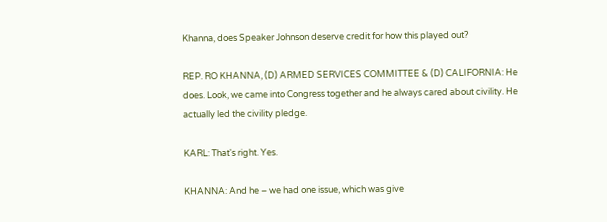Khanna, does Speaker Johnson deserve credit for how this played out?

REP. RO KHANNA, (D) ARMED SERVICES COMMITTEE & (D) CALIFORNIA: He does. Look, we came into Congress together and he always cared about civility. He actually led the civility pledge.

KARL: That's right. Yes.

KHANNA: And he – we had one issue, which was give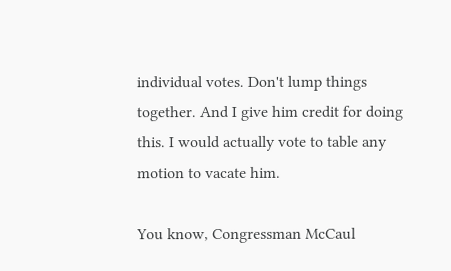individual votes. Don't lump things together. And I give him credit for doing this. I would actually vote to table any motion to vacate him.

You know, Congressman McCaul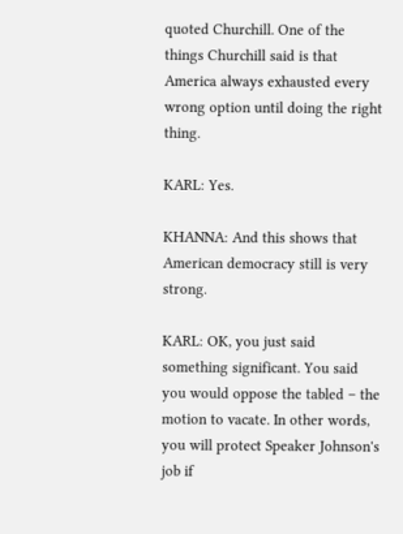quoted Churchill. One of the things Churchill said is that America always exhausted every wrong option until doing the right thing.

KARL: Yes.

KHANNA: And this shows that American democracy still is very strong.

KARL: OK, you just said something significant. You said you would oppose the tabled – the motion to vacate. In other words, you will protect Speaker Johnson's job if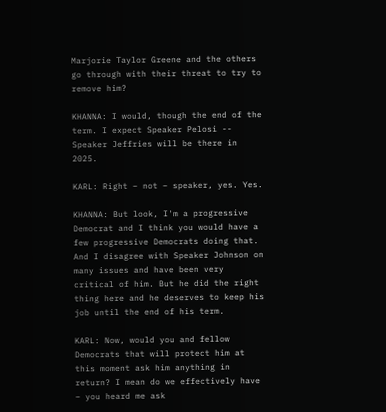Marjorie Taylor Greene and the others go through with their threat to try to remove him?

KHANNA: I would, though the end of the term. I expect Speaker Pelosi -- Speaker Jeffries will be there in 2025.

KARL: Right – not – speaker, yes. Yes.

KHANNA: But look, I'm a progressive Democrat and I think you would have a few progressive Democrats doing that. And I disagree with Speaker Johnson on many issues and have been very critical of him. But he did the right thing here and he deserves to keep his job until the end of his term.

KARL: Now, would you and fellow Democrats that will protect him at this moment ask him anything in return? I mean do we effectively have – you heard me ask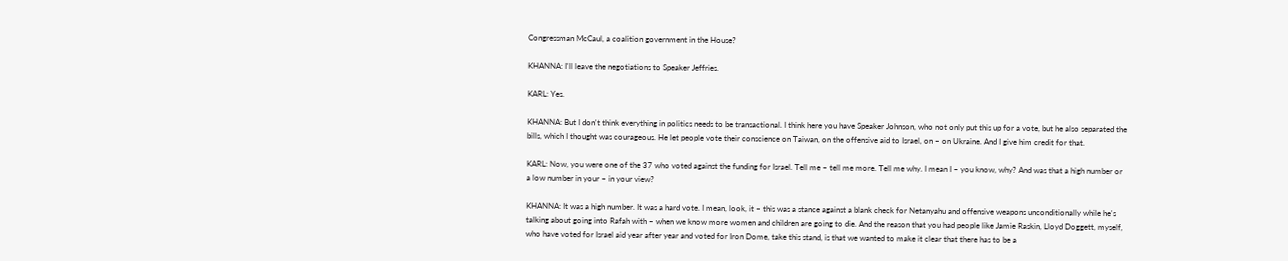Congressman McCaul, a coalition government in the House?

KHANNA: I'll leave the negotiations to Speaker Jeffries.

KARL: Yes.

KHANNA: But I don't think everything in politics needs to be transactional. I think here you have Speaker Johnson, who not only put this up for a vote, but he also separated the bills, which I thought was courageous. He let people vote their conscience on Taiwan, on the offensive aid to Israel, on – on Ukraine. And I give him credit for that.

KARL: Now, you were one of the 37 who voted against the funding for Israel. Tell me – tell me more. Tell me why. I mean I – you know, why? And was that a high number or a low number in your – in your view?

KHANNA: It was a high number. It was a hard vote. I mean, look, it – this was a stance against a blank check for Netanyahu and offensive weapons unconditionally while he's talking about going into Rafah with – when we know more women and children are going to die. And the reason that you had people like Jamie Raskin, Lloyd Doggett, myself, who have voted for Israel aid year after year and voted for Iron Dome, take this stand, is that we wanted to make it clear that there has to be a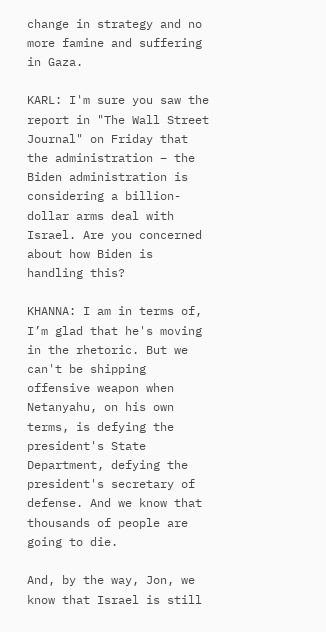change in strategy and no more famine and suffering in Gaza.

KARL: I'm sure you saw the report in "The Wall Street Journal" on Friday that the administration – the Biden administration is considering a billion-dollar arms deal with Israel. Are you concerned about how Biden is handling this?

KHANNA: I am in terms of, I’m glad that he's moving in the rhetoric. But we can't be shipping offensive weapon when Netanyahu, on his own terms, is defying the president's State Department, defying the president's secretary of defense. And we know that thousands of people are going to die.

And, by the way, Jon, we know that Israel is still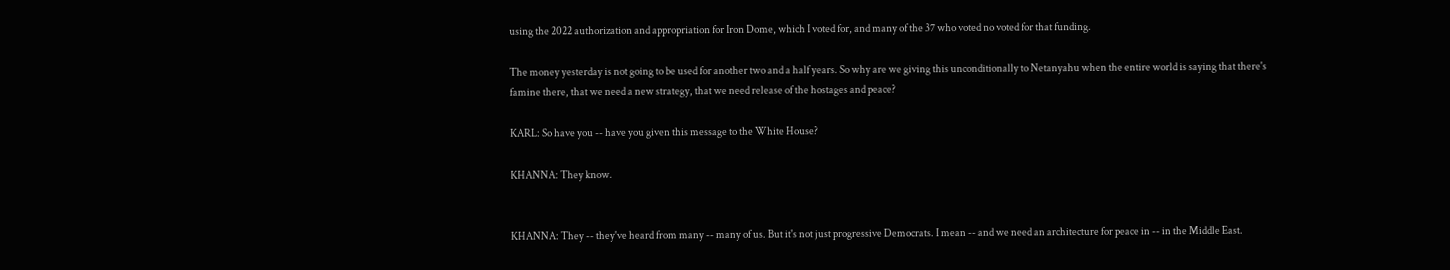using the 2022 authorization and appropriation for Iron Dome, which I voted for, and many of the 37 who voted no voted for that funding.

The money yesterday is not going to be used for another two and a half years. So why are we giving this unconditionally to Netanyahu when the entire world is saying that there's famine there, that we need a new strategy, that we need release of the hostages and peace?

KARL: So have you -- have you given this message to the White House?

KHANNA: They know.


KHANNA: They -- they've heard from many -- many of us. But it's not just progressive Democrats. I mean -- and we need an architecture for peace in -- in the Middle East.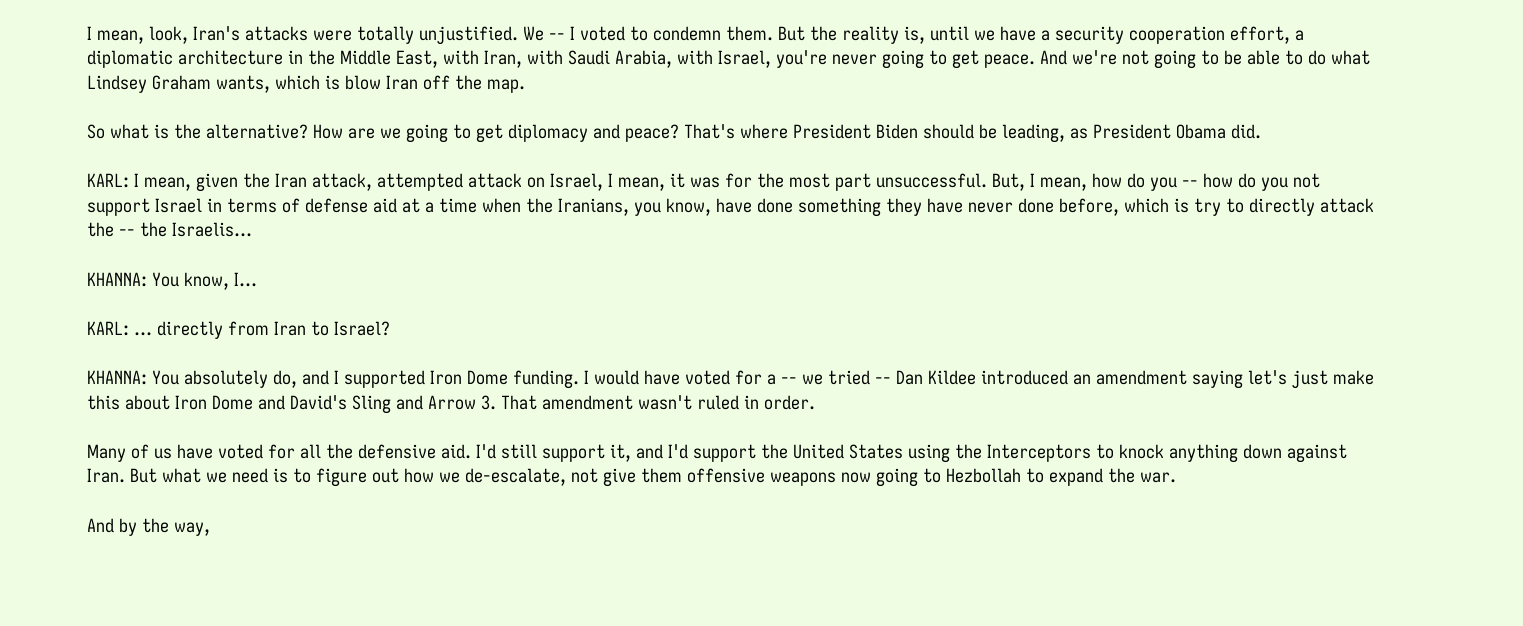I mean, look, Iran's attacks were totally unjustified. We -- I voted to condemn them. But the reality is, until we have a security cooperation effort, a diplomatic architecture in the Middle East, with Iran, with Saudi Arabia, with Israel, you're never going to get peace. And we're not going to be able to do what Lindsey Graham wants, which is blow Iran off the map.

So what is the alternative? How are we going to get diplomacy and peace? That's where President Biden should be leading, as President Obama did.

KARL: I mean, given the Iran attack, attempted attack on Israel, I mean, it was for the most part unsuccessful. But, I mean, how do you -- how do you not support Israel in terms of defense aid at a time when the Iranians, you know, have done something they have never done before, which is try to directly attack the -- the Israelis...

KHANNA: You know, I...

KARL: ... directly from Iran to Israel?

KHANNA: You absolutely do, and I supported Iron Dome funding. I would have voted for a -- we tried -- Dan Kildee introduced an amendment saying let's just make this about Iron Dome and David's Sling and Arrow 3. That amendment wasn't ruled in order.

Many of us have voted for all the defensive aid. I'd still support it, and I'd support the United States using the Interceptors to knock anything down against Iran. But what we need is to figure out how we de-escalate, not give them offensive weapons now going to Hezbollah to expand the war.

And by the way,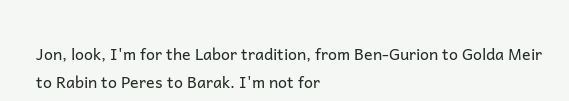Jon, look, I'm for the Labor tradition, from Ben-Gurion to Golda Meir to Rabin to Peres to Barak. I'm not for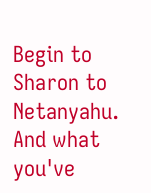Begin to Sharon to Netanyahu. And what you've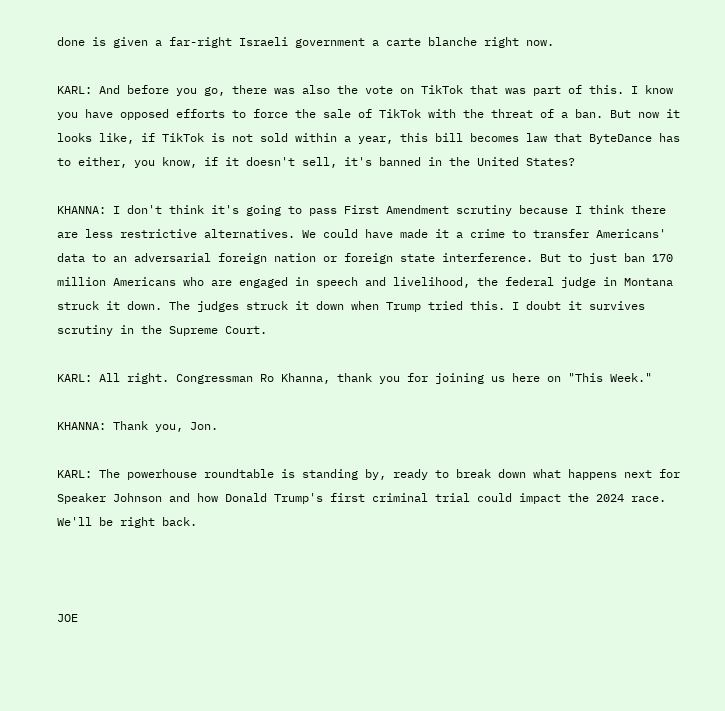done is given a far-right Israeli government a carte blanche right now.

KARL: And before you go, there was also the vote on TikTok that was part of this. I know you have opposed efforts to force the sale of TikTok with the threat of a ban. But now it looks like, if TikTok is not sold within a year, this bill becomes law that ByteDance has to either, you know, if it doesn't sell, it's banned in the United States?

KHANNA: I don't think it's going to pass First Amendment scrutiny because I think there are less restrictive alternatives. We could have made it a crime to transfer Americans' data to an adversarial foreign nation or foreign state interference. But to just ban 170 million Americans who are engaged in speech and livelihood, the federal judge in Montana struck it down. The judges struck it down when Trump tried this. I doubt it survives scrutiny in the Supreme Court.

KARL: All right. Congressman Ro Khanna, thank you for joining us here on "This Week."

KHANNA: Thank you, Jon.

KARL: The powerhouse roundtable is standing by, ready to break down what happens next for Speaker Johnson and how Donald Trump's first criminal trial could impact the 2024 race. We'll be right back.



JOE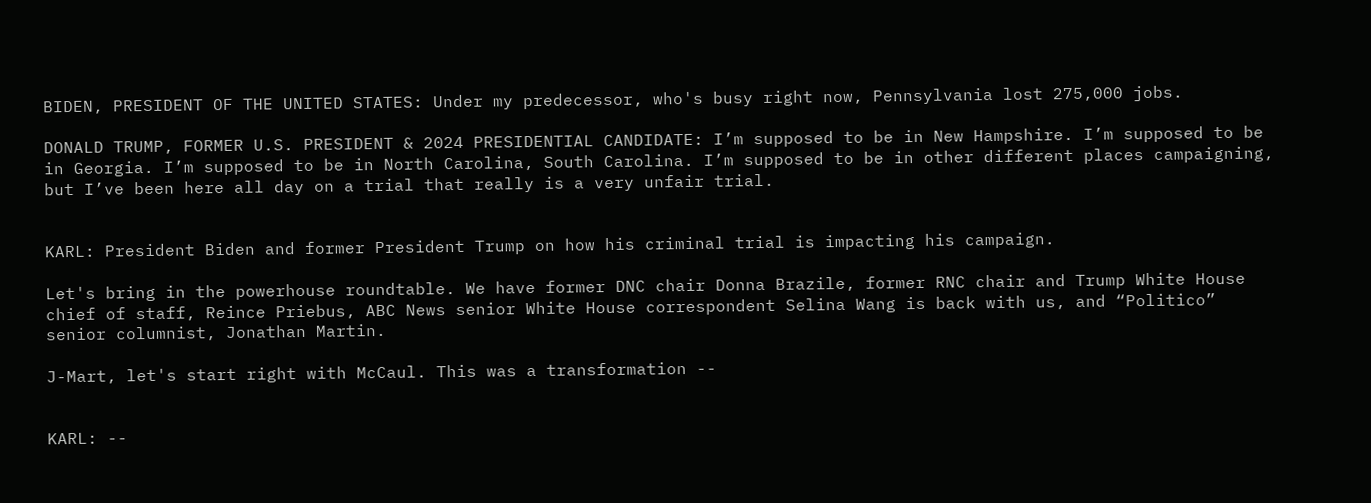BIDEN, PRESIDENT OF THE UNITED STATES: Under my predecessor, who's busy right now, Pennsylvania lost 275,000 jobs.

DONALD TRUMP, FORMER U.S. PRESIDENT & 2024 PRESIDENTIAL CANDIDATE: I’m supposed to be in New Hampshire. I’m supposed to be in Georgia. I’m supposed to be in North Carolina, South Carolina. I’m supposed to be in other different places campaigning, but I’ve been here all day on a trial that really is a very unfair trial.


KARL: President Biden and former President Trump on how his criminal trial is impacting his campaign.

Let's bring in the powerhouse roundtable. We have former DNC chair Donna Brazile, former RNC chair and Trump White House chief of staff, Reince Priebus, ABC News senior White House correspondent Selina Wang is back with us, and “Politico” senior columnist, Jonathan Martin.

J-Mart, let's start right with McCaul. This was a transformation --


KARL: --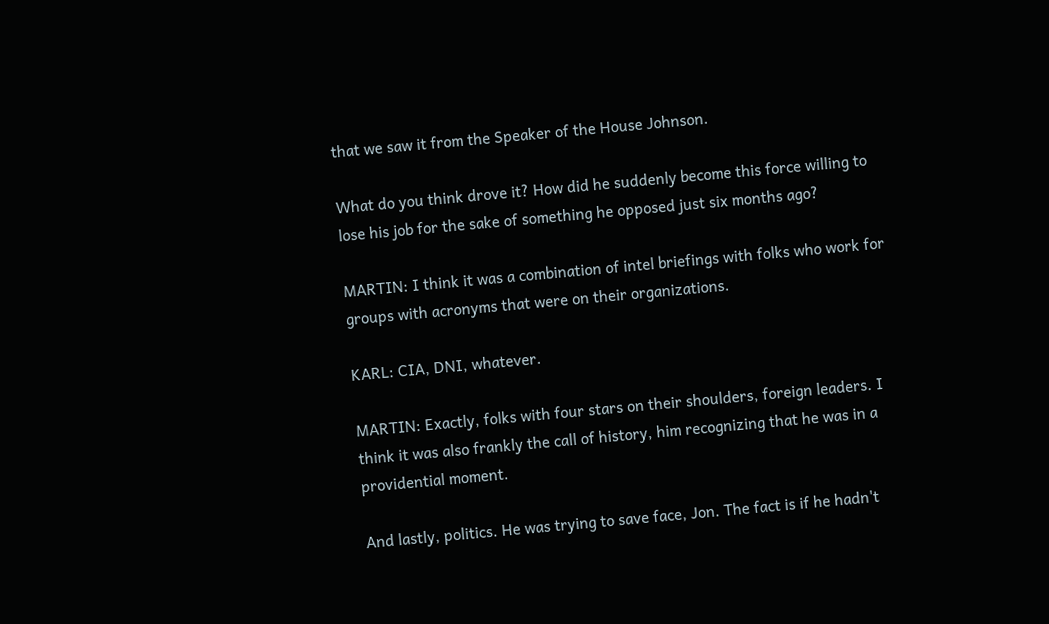that we saw it from the Speaker of the House Johnson.

What do you think drove it? How did he suddenly become this force willing to lose his job for the sake of something he opposed just six months ago?

MARTIN: I think it was a combination of intel briefings with folks who work for groups with acronyms that were on their organizations.

KARL: CIA, DNI, whatever.

MARTIN: Exactly, folks with four stars on their shoulders, foreign leaders. I think it was also frankly the call of history, him recognizing that he was in a providential moment.

And lastly, politics. He was trying to save face, Jon. The fact is if he hadn't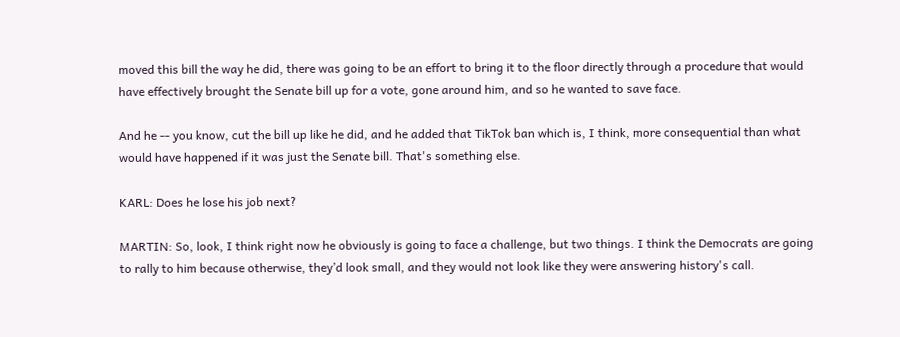moved this bill the way he did, there was going to be an effort to bring it to the floor directly through a procedure that would have effectively brought the Senate bill up for a vote, gone around him, and so he wanted to save face.

And he -- you know, cut the bill up like he did, and he added that TikTok ban which is, I think, more consequential than what would have happened if it was just the Senate bill. That's something else.

KARL: Does he lose his job next?

MARTIN: So, look, I think right now he obviously is going to face a challenge, but two things. I think the Democrats are going to rally to him because otherwise, they’d look small, and they would not look like they were answering history's call.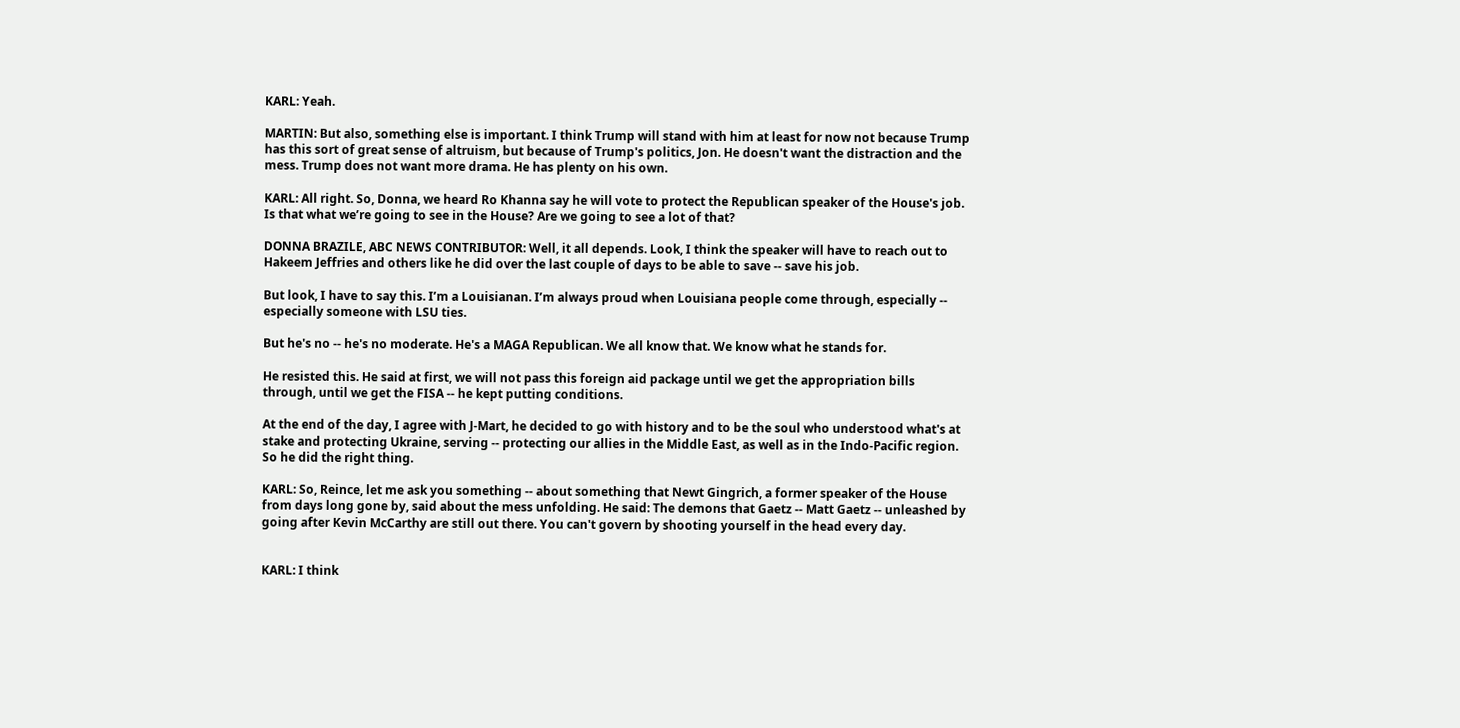KARL: Yeah.

MARTIN: But also, something else is important. I think Trump will stand with him at least for now not because Trump has this sort of great sense of altruism, but because of Trump's politics, Jon. He doesn't want the distraction and the mess. Trump does not want more drama. He has plenty on his own.

KARL: All right. So, Donna, we heard Ro Khanna say he will vote to protect the Republican speaker of the House's job. Is that what we’re going to see in the House? Are we going to see a lot of that?

DONNA BRAZILE, ABC NEWS CONTRIBUTOR: Well, it all depends. Look, I think the speaker will have to reach out to Hakeem Jeffries and others like he did over the last couple of days to be able to save -- save his job.

But look, I have to say this. I’m a Louisianan. I’m always proud when Louisiana people come through, especially -- especially someone with LSU ties.

But he's no -- he's no moderate. He's a MAGA Republican. We all know that. We know what he stands for.

He resisted this. He said at first, we will not pass this foreign aid package until we get the appropriation bills through, until we get the FISA -- he kept putting conditions.

At the end of the day, I agree with J-Mart, he decided to go with history and to be the soul who understood what's at stake and protecting Ukraine, serving -- protecting our allies in the Middle East, as well as in the Indo-Pacific region. So he did the right thing.

KARL: So, Reince, let me ask you something -- about something that Newt Gingrich, a former speaker of the House from days long gone by, said about the mess unfolding. He said: The demons that Gaetz -- Matt Gaetz -- unleashed by going after Kevin McCarthy are still out there. You can't govern by shooting yourself in the head every day.


KARL: I think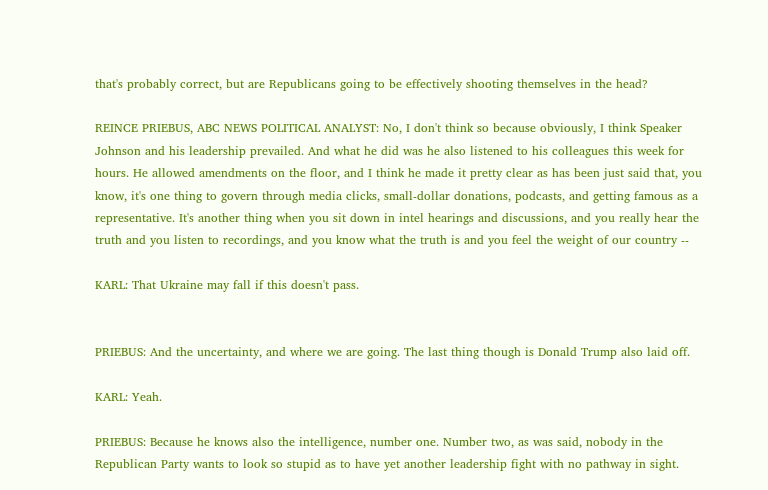that's probably correct, but are Republicans going to be effectively shooting themselves in the head?

REINCE PRIEBUS, ABC NEWS POLITICAL ANALYST: No, I don't think so because obviously, I think Speaker Johnson and his leadership prevailed. And what he did was he also listened to his colleagues this week for hours. He allowed amendments on the floor, and I think he made it pretty clear as has been just said that, you know, it's one thing to govern through media clicks, small-dollar donations, podcasts, and getting famous as a representative. It's another thing when you sit down in intel hearings and discussions, and you really hear the truth and you listen to recordings, and you know what the truth is and you feel the weight of our country --

KARL: That Ukraine may fall if this doesn't pass.


PRIEBUS: And the uncertainty, and where we are going. The last thing though is Donald Trump also laid off.

KARL: Yeah.

PRIEBUS: Because he knows also the intelligence, number one. Number two, as was said, nobody in the Republican Party wants to look so stupid as to have yet another leadership fight with no pathway in sight.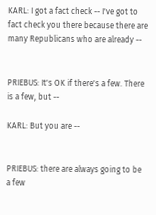KARL: I got a fact check -- I've got to fact check you there because there are many Republicans who are already --


PRIEBUS: It's OK if there's a few. There is a few, but --

KARL: But you are --


PRIEBUS: there are always going to be a few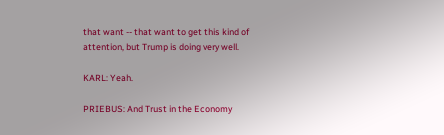that want -- that want to get this kind of attention, but Trump is doing very well.

KARL: Yeah.

PRIEBUS: And Trust in the Economy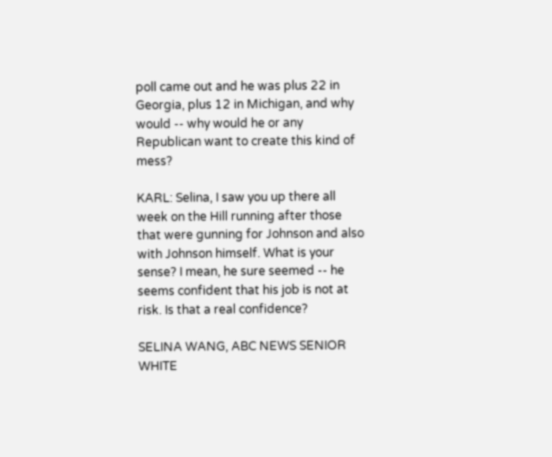poll came out and he was plus 22 in Georgia, plus 12 in Michigan, and why would -- why would he or any Republican want to create this kind of mess?

KARL: Selina, I saw you up there all week on the Hill running after those that were gunning for Johnson and also with Johnson himself. What is your sense? I mean, he sure seemed -- he seems confident that his job is not at risk. Is that a real confidence?

SELINA WANG, ABC NEWS SENIOR WHITE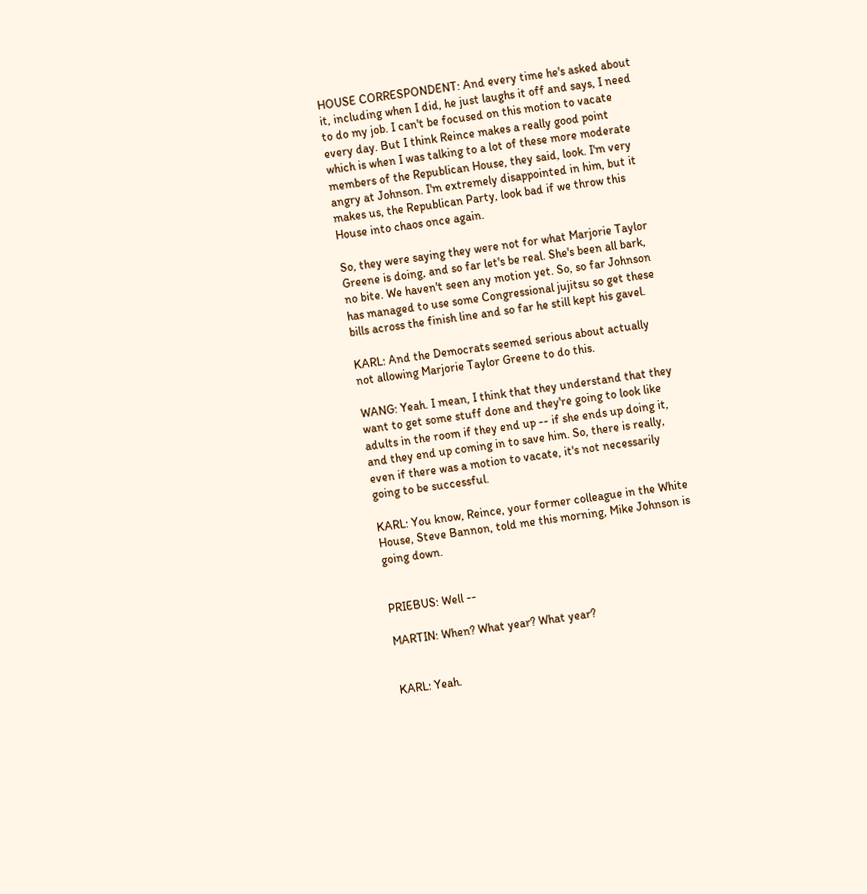HOUSE CORRESPONDENT: And every time he's asked about it, including when I did, he just laughs it off and says, I need to do my job. I can't be focused on this motion to vacate every day. But I think Reince makes a really good point which is when I was talking to a lot of these more moderate members of the Republican House, they said, look. I'm very angry at Johnson. I'm extremely disappointed in him, but it makes us, the Republican Party, look bad if we throw this House into chaos once again.

So, they were saying they were not for what Marjorie Taylor Greene is doing, and so far let's be real. She's been all bark, no bite. We haven't seen any motion yet. So, so far Johnson has managed to use some Congressional jujitsu so get these bills across the finish line and so far he still kept his gavel.

KARL: And the Democrats seemed serious about actually not allowing Marjorie Taylor Greene to do this.

WANG: Yeah. I mean, I think that they understand that they want to get some stuff done and they're going to look like adults in the room if they end up -- if she ends up doing it, and they end up coming in to save him. So, there is really, even if there was a motion to vacate, it's not necessarily going to be successful.

KARL: You know, Reince, your former colleague in the White House, Steve Bannon, told me this morning, Mike Johnson is going down.


PRIEBUS: Well --

MARTIN: When? What year? What year?


KARL: Yeah.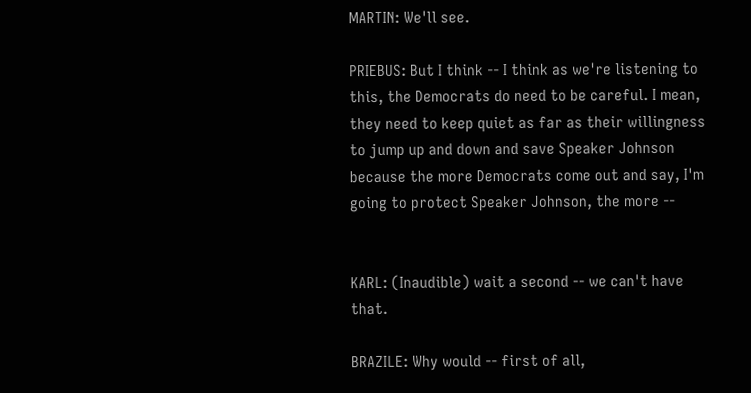MARTIN: We'll see.

PRIEBUS: But I think -- I think as we're listening to this, the Democrats do need to be careful. I mean, they need to keep quiet as far as their willingness to jump up and down and save Speaker Johnson because the more Democrats come out and say, I'm going to protect Speaker Johnson, the more --


KARL: (Inaudible) wait a second -- we can't have that.

BRAZILE: Why would -- first of all,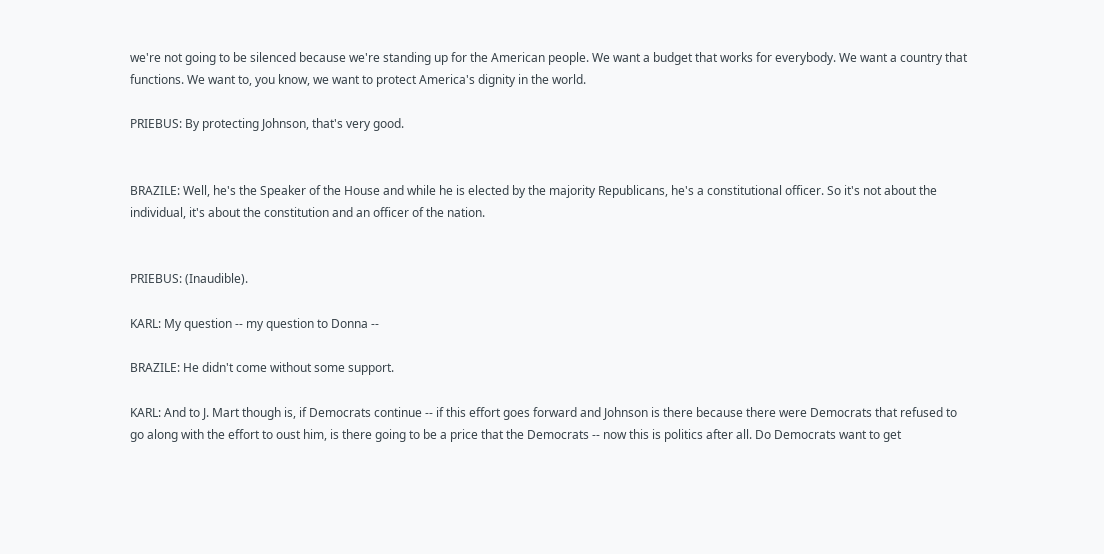we're not going to be silenced because we're standing up for the American people. We want a budget that works for everybody. We want a country that functions. We want to, you know, we want to protect America's dignity in the world.

PRIEBUS: By protecting Johnson, that's very good.


BRAZILE: Well, he's the Speaker of the House and while he is elected by the majority Republicans, he's a constitutional officer. So it's not about the individual, it's about the constitution and an officer of the nation.


PRIEBUS: (Inaudible).

KARL: My question -- my question to Donna --

BRAZILE: He didn't come without some support.

KARL: And to J. Mart though is, if Democrats continue -- if this effort goes forward and Johnson is there because there were Democrats that refused to go along with the effort to oust him, is there going to be a price that the Democrats -- now this is politics after all. Do Democrats want to get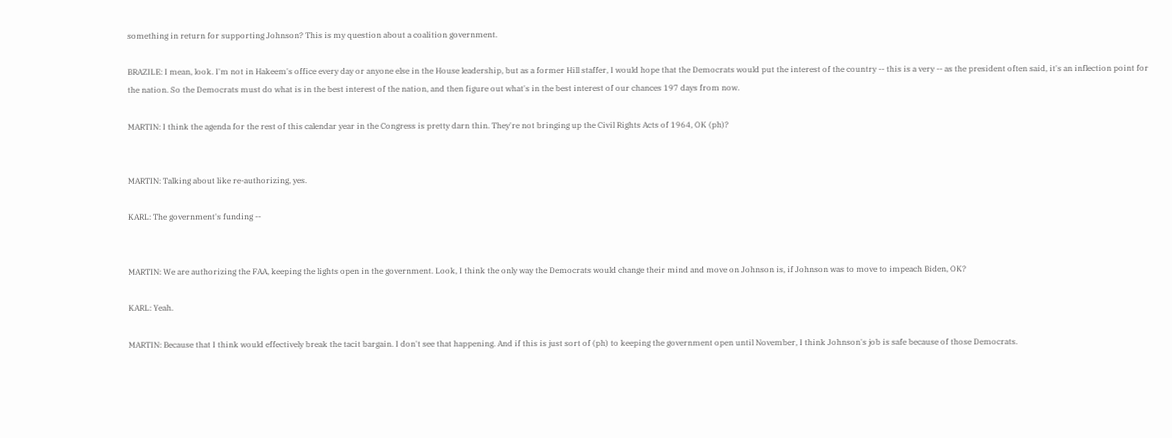something in return for supporting Johnson? This is my question about a coalition government.

BRAZILE: I mean, look. I'm not in Hakeem's office every day or anyone else in the House leadership, but as a former Hill staffer, I would hope that the Democrats would put the interest of the country -- this is a very -- as the president often said, it's an inflection point for the nation. So the Democrats must do what is in the best interest of the nation, and then figure out what's in the best interest of our chances 197 days from now.

MARTIN: I think the agenda for the rest of this calendar year in the Congress is pretty darn thin. They're not bringing up the Civil Rights Acts of 1964, OK (ph)?


MARTIN: Talking about like re-authorizing, yes.

KARL: The government's funding --


MARTIN: We are authorizing the FAA, keeping the lights open in the government. Look, I think the only way the Democrats would change their mind and move on Johnson is, if Johnson was to move to impeach Biden, OK?

KARL: Yeah.

MARTIN: Because that I think would effectively break the tacit bargain. I don't see that happening. And if this is just sort of (ph) to keeping the government open until November, I think Johnson's job is safe because of those Democrats.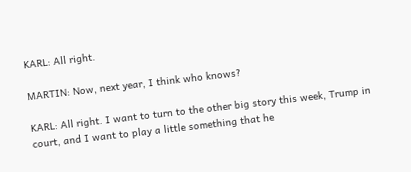KARL: All right.

MARTIN: Now, next year, I think who knows?

KARL: All right. I want to turn to the other big story this week, Trump in court, and I want to play a little something that he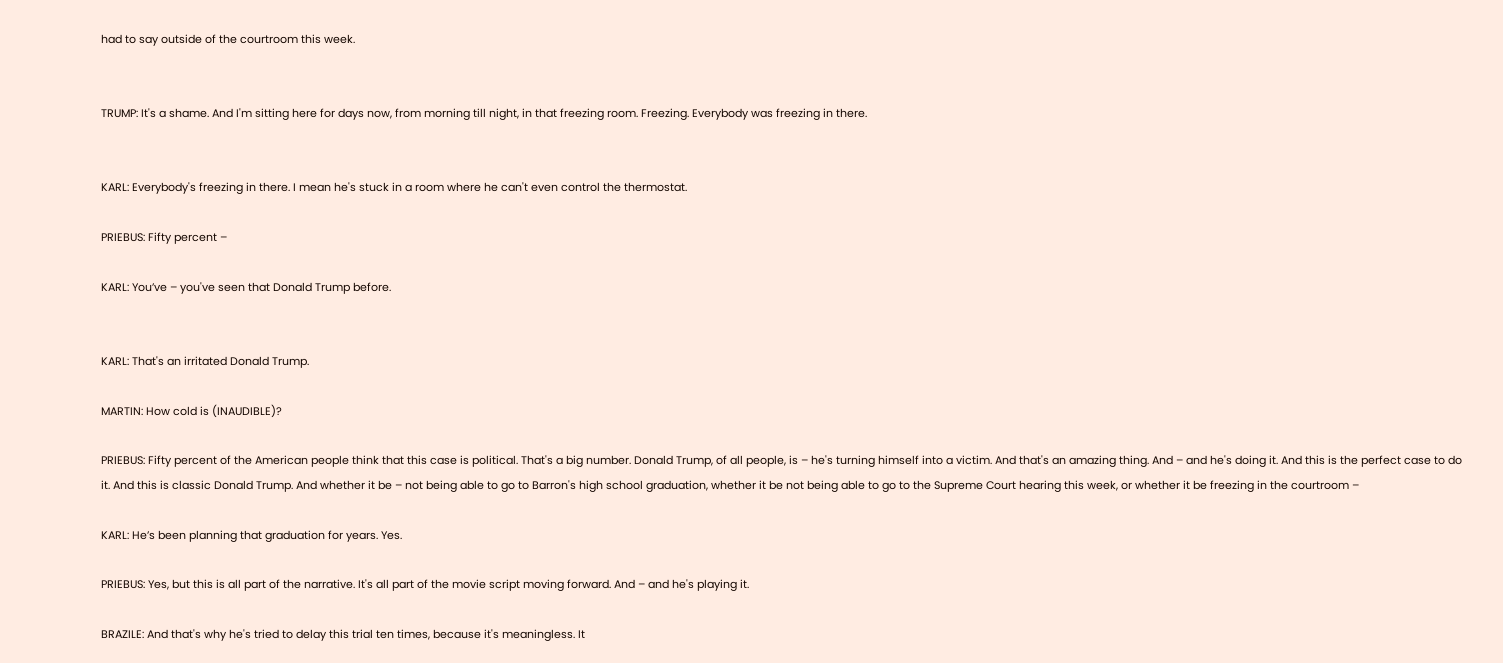had to say outside of the courtroom this week.


TRUMP: It's a shame. And I'm sitting here for days now, from morning till night, in that freezing room. Freezing. Everybody was freezing in there.


KARL: Everybody's freezing in there. I mean he's stuck in a room where he can't even control the thermostat.

PRIEBUS: Fifty percent –

KARL: You’ve – you've seen that Donald Trump before.


KARL: That's an irritated Donald Trump.

MARTIN: How cold is (INAUDIBLE)?

PRIEBUS: Fifty percent of the American people think that this case is political. That's a big number. Donald Trump, of all people, is – he's turning himself into a victim. And that's an amazing thing. And – and he's doing it. And this is the perfect case to do it. And this is classic Donald Trump. And whether it be – not being able to go to Barron's high school graduation, whether it be not being able to go to the Supreme Court hearing this week, or whether it be freezing in the courtroom –

KARL: He’s been planning that graduation for years. Yes.

PRIEBUS: Yes, but this is all part of the narrative. It's all part of the movie script moving forward. And – and he's playing it.

BRAZILE: And that's why he's tried to delay this trial ten times, because it's meaningless. It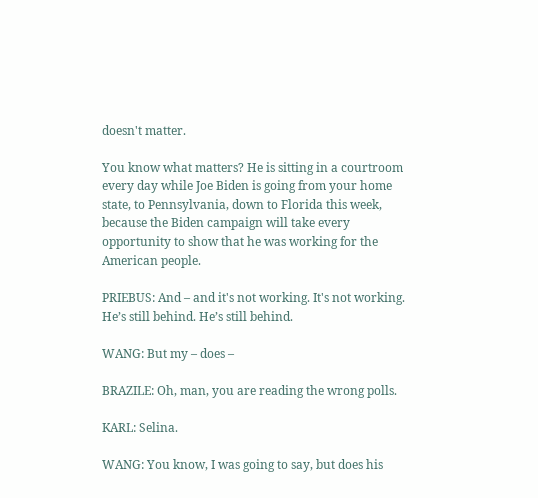doesn't matter.

You know what matters? He is sitting in a courtroom every day while Joe Biden is going from your home state, to Pennsylvania, down to Florida this week, because the Biden campaign will take every opportunity to show that he was working for the American people.

PRIEBUS: And – and it's not working. It's not working. He’s still behind. He’s still behind.

WANG: But my – does –

BRAZILE: Oh, man, you are reading the wrong polls.

KARL: Selina.

WANG: You know, I was going to say, but does his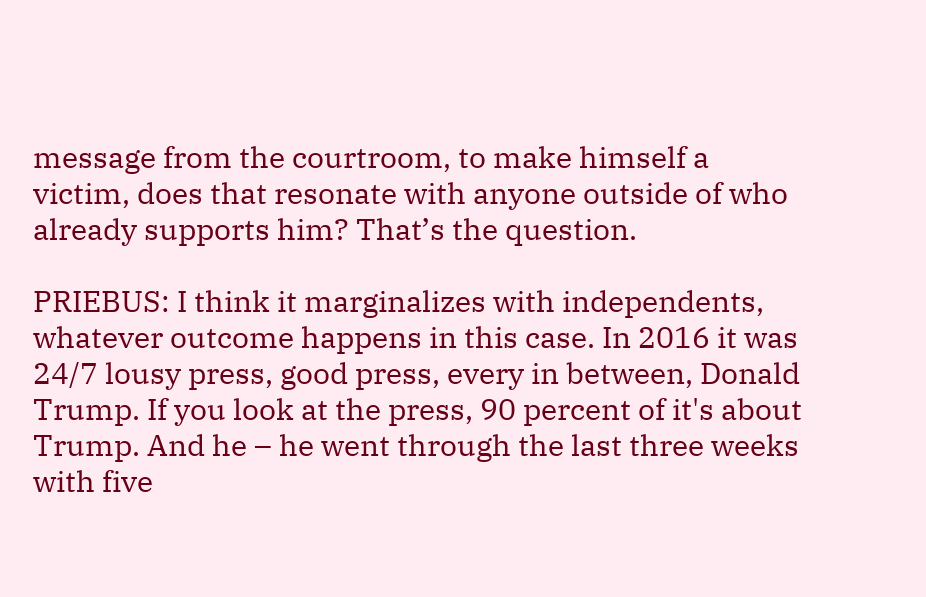message from the courtroom, to make himself a victim, does that resonate with anyone outside of who already supports him? That’s the question.

PRIEBUS: I think it marginalizes with independents, whatever outcome happens in this case. In 2016 it was 24/7 lousy press, good press, every in between, Donald Trump. If you look at the press, 90 percent of it's about Trump. And he – he went through the last three weeks with five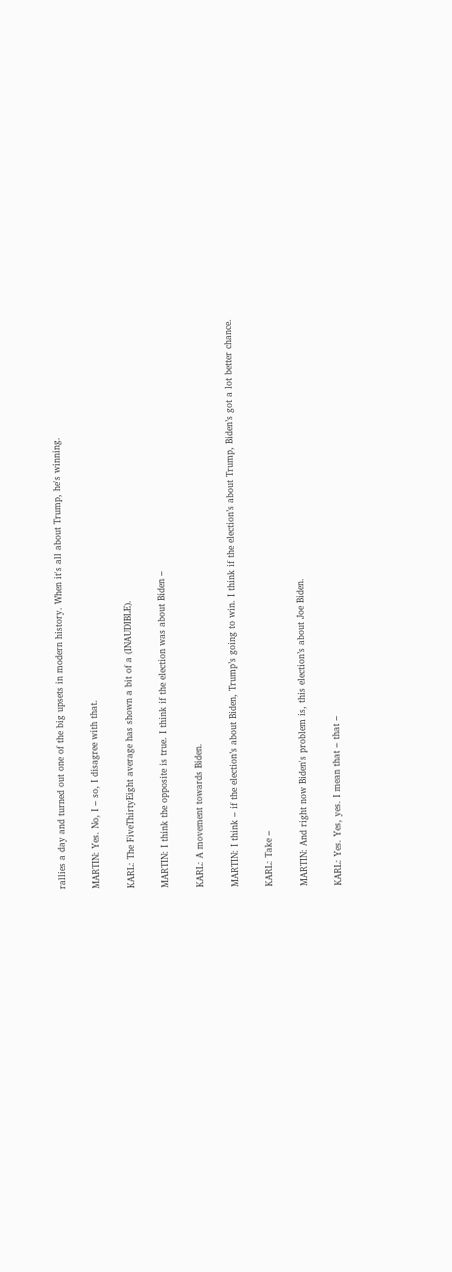rallies a day and turned out one of the big upsets in modern history. When it's all about Trump, he's winning.

MARTIN: Yes. No, I – so, I disagree with that.

KARL: The FiveThirtyEight average has shown a bit of a (INAUDIBLE).

MARTIN: I think the opposite is true. I think if the election was about Biden –

KARL: A movement towards Biden.

MARTIN: I think – if the election’s about Biden, Trump’s going to win. I think if the election’s about Trump, Biden’s got a lot better chance.

KARL: Take –

MARTIN: And right now Biden's problem is, this election’s about Joe Biden.

KARL: Yes. Yes, yes. I mean that – that –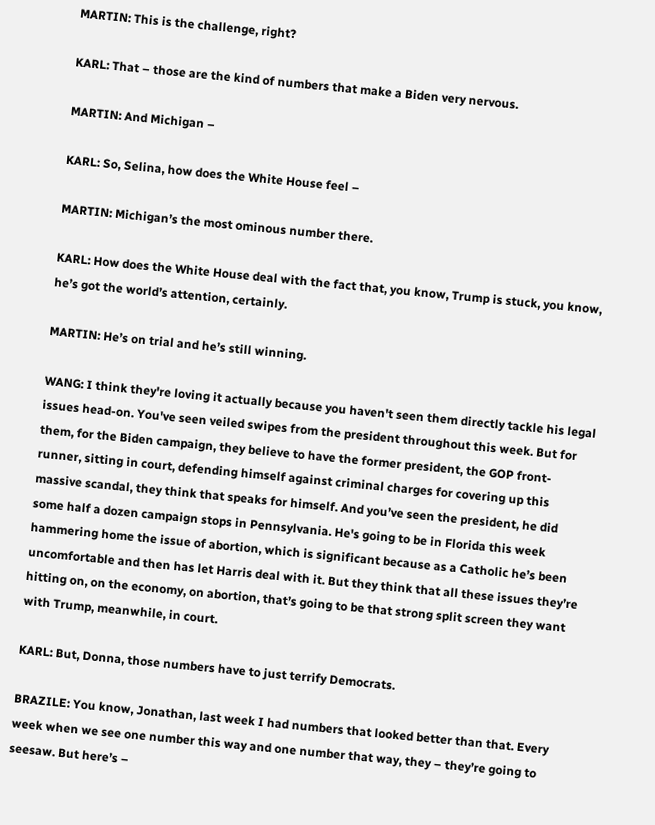MARTIN: This is the challenge, right?

KARL: That – those are the kind of numbers that make a Biden very nervous.

MARTIN: And Michigan –

KARL: So, Selina, how does the White House feel –

MARTIN: Michigan’s the most ominous number there.

KARL: How does the White House deal with the fact that, you know, Trump is stuck, you know, he’s got the world’s attention, certainly.

MARTIN: He’s on trial and he’s still winning.

WANG: I think they're loving it actually because you haven't seen them directly tackle his legal issues head-on. You've seen veiled swipes from the president throughout this week. But for them, for the Biden campaign, they believe to have the former president, the GOP front-runner, sitting in court, defending himself against criminal charges for covering up this massive scandal, they think that speaks for himself. And you’ve seen the president, he did some half a dozen campaign stops in Pennsylvania. He's going to be in Florida this week hammering home the issue of abortion, which is significant because as a Catholic he’s been uncomfortable and then has let Harris deal with it. But they think that all these issues they’re hitting on, on the economy, on abortion, that’s going to be that strong split screen they want with Trump, meanwhile, in court.

KARL: But, Donna, those numbers have to just terrify Democrats.

BRAZILE: You know, Jonathan, last week I had numbers that looked better than that. Every week when we see one number this way and one number that way, they – they’re going to seesaw. But here’s –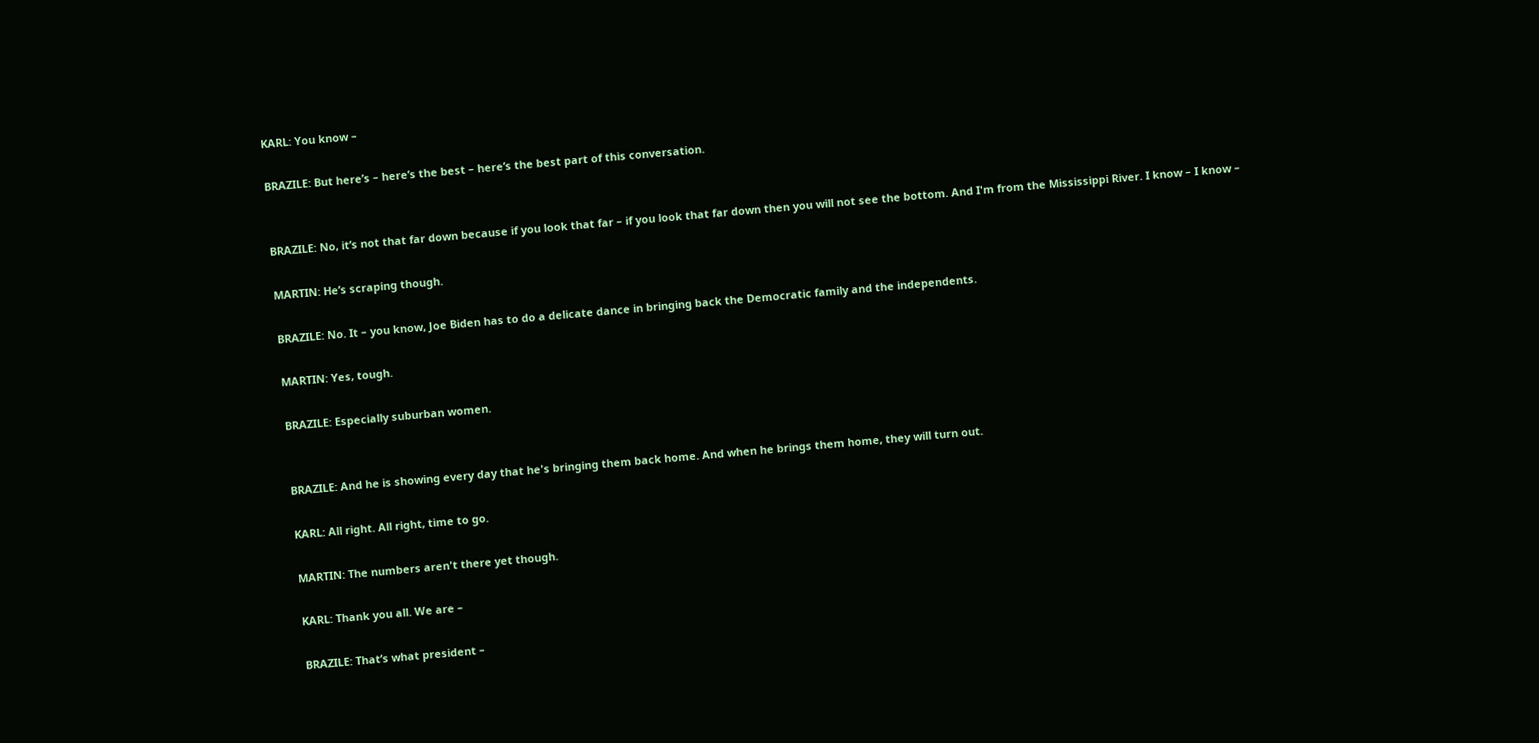KARL: You know –

BRAZILE: But here’s – here’s the best – here’s the best part of this conversation.


BRAZILE: No, it’s not that far down because if you look that far – if you look that far down then you will not see the bottom. And I'm from the Mississippi River. I know – I know –

MARTIN: He’s scraping though.

BRAZILE: No. It – you know, Joe Biden has to do a delicate dance in bringing back the Democratic family and the independents.

MARTIN: Yes, tough.

BRAZILE: Especially suburban women.


BRAZILE: And he is showing every day that he's bringing them back home. And when he brings them home, they will turn out.

KARL: All right. All right, time to go.

MARTIN: The numbers aren't there yet though.

KARL: Thank you all. We are –

BRAZILE: That’s what president –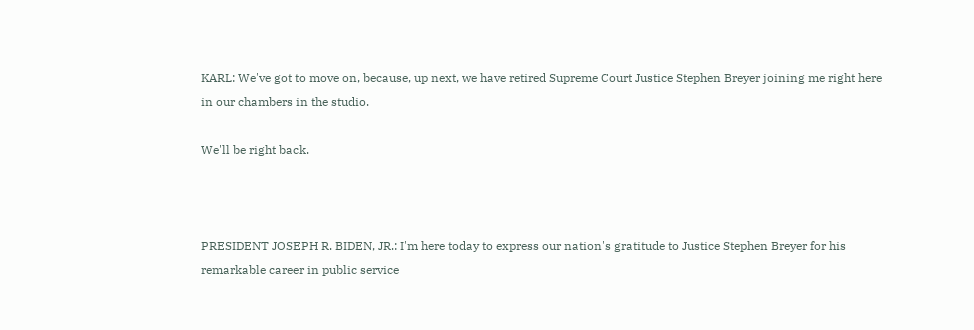KARL: We've got to move on, because, up next, we have retired Supreme Court Justice Stephen Breyer joining me right here in our chambers in the studio.

We'll be right back.



PRESIDENT JOSEPH R. BIDEN, JR.: I'm here today to express our nation's gratitude to Justice Stephen Breyer for his remarkable career in public service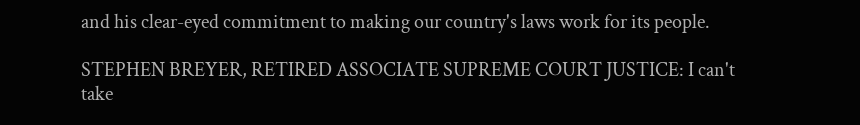and his clear-eyed commitment to making our country's laws work for its people.

STEPHEN BREYER, RETIRED ASSOCIATE SUPREME COURT JUSTICE: I can't take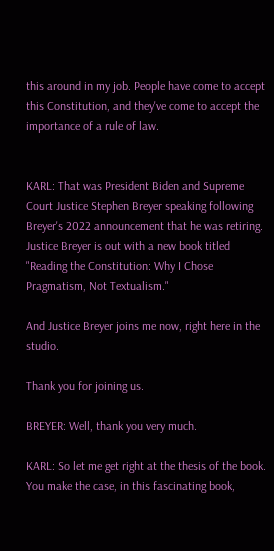this around in my job. People have come to accept this Constitution, and they've come to accept the importance of a rule of law.


KARL: That was President Biden and Supreme Court Justice Stephen Breyer speaking following Breyer's 2022 announcement that he was retiring. Justice Breyer is out with a new book titled "Reading the Constitution: Why I Chose Pragmatism, Not Textualism."

And Justice Breyer joins me now, right here in the studio.

Thank you for joining us.

BREYER: Well, thank you very much.

KARL: So let me get right at the thesis of the book. You make the case, in this fascinating book,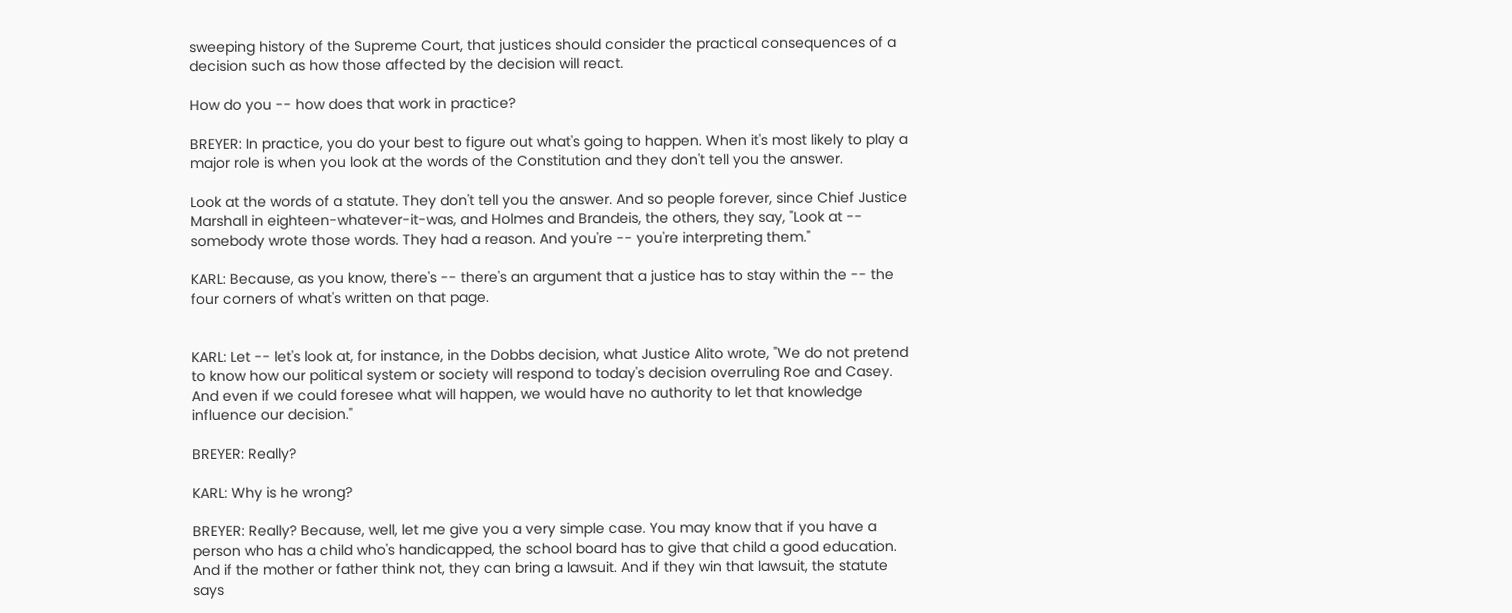sweeping history of the Supreme Court, that justices should consider the practical consequences of a decision such as how those affected by the decision will react.

How do you -- how does that work in practice?

BREYER: In practice, you do your best to figure out what's going to happen. When it's most likely to play a major role is when you look at the words of the Constitution and they don't tell you the answer.

Look at the words of a statute. They don't tell you the answer. And so people forever, since Chief Justice Marshall in eighteen-whatever-it-was, and Holmes and Brandeis, the others, they say, "Look at -- somebody wrote those words. They had a reason. And you're -- you're interpreting them."

KARL: Because, as you know, there's -- there's an argument that a justice has to stay within the -- the four corners of what's written on that page.


KARL: Let -- let's look at, for instance, in the Dobbs decision, what Justice Alito wrote, "We do not pretend to know how our political system or society will respond to today's decision overruling Roe and Casey. And even if we could foresee what will happen, we would have no authority to let that knowledge influence our decision."

BREYER: Really?

KARL: Why is he wrong?

BREYER: Really? Because, well, let me give you a very simple case. You may know that if you have a person who has a child who's handicapped, the school board has to give that child a good education. And if the mother or father think not, they can bring a lawsuit. And if they win that lawsuit, the statute says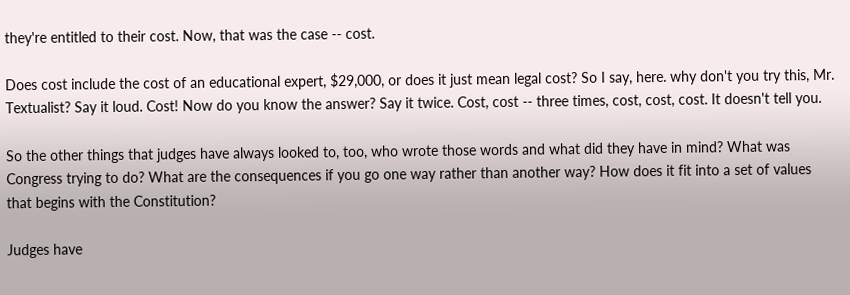they're entitled to their cost. Now, that was the case -- cost.

Does cost include the cost of an educational expert, $29,000, or does it just mean legal cost? So I say, here. why don't you try this, Mr. Textualist? Say it loud. Cost! Now do you know the answer? Say it twice. Cost, cost -- three times, cost, cost, cost. It doesn't tell you.

So the other things that judges have always looked to, too, who wrote those words and what did they have in mind? What was Congress trying to do? What are the consequences if you go one way rather than another way? How does it fit into a set of values that begins with the Constitution?

Judges have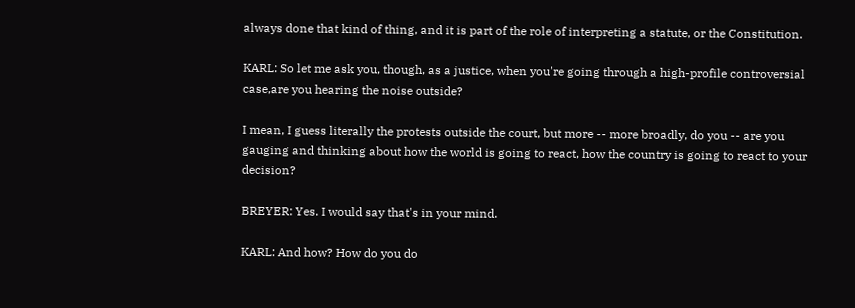always done that kind of thing, and it is part of the role of interpreting a statute, or the Constitution.

KARL: So let me ask you, though, as a justice, when you're going through a high-profile controversial case,are you hearing the noise outside?

I mean, I guess literally the protests outside the court, but more -- more broadly, do you -- are you gauging and thinking about how the world is going to react, how the country is going to react to your decision?

BREYER: Yes. I would say that's in your mind.

KARL: And how? How do you do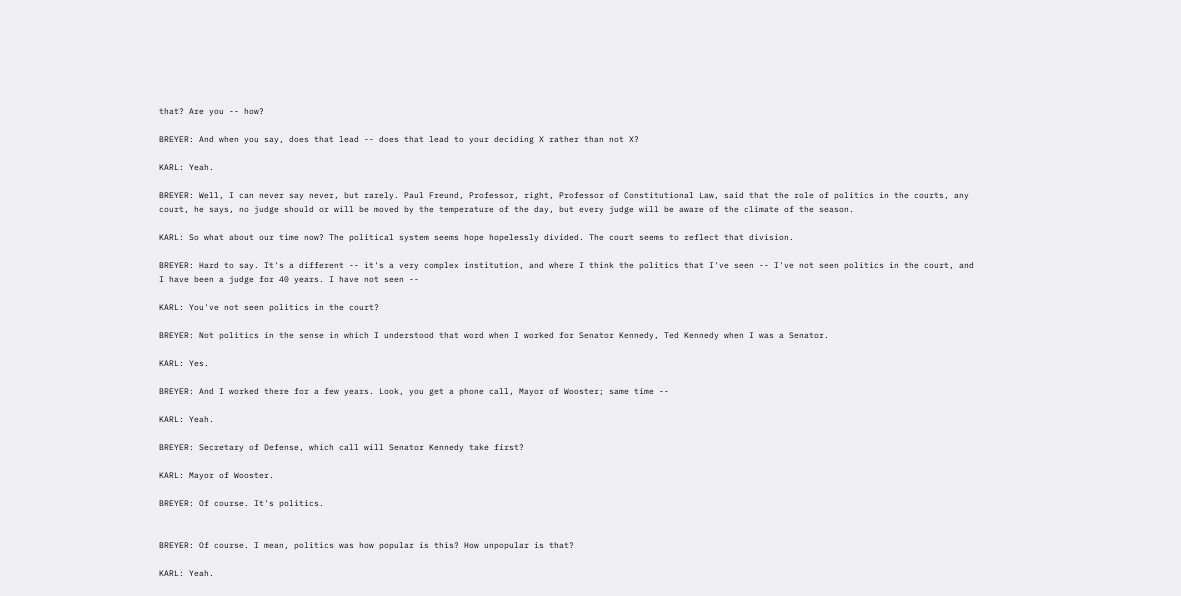that? Are you -- how?

BREYER: And when you say, does that lead -- does that lead to your deciding X rather than not X?

KARL: Yeah.

BREYER: Well, I can never say never, but rarely. Paul Freund, Professor, right, Professor of Constitutional Law, said that the role of politics in the courts, any court, he says, no judge should or will be moved by the temperature of the day, but every judge will be aware of the climate of the season.

KARL: So what about our time now? The political system seems hope hopelessly divided. The court seems to reflect that division.

BREYER: Hard to say. It's a different -- it's a very complex institution, and where I think the politics that I've seen -- I've not seen politics in the court, and I have been a judge for 40 years. I have not seen --

KARL: You've not seen politics in the court?

BREYER: Not politics in the sense in which I understood that word when I worked for Senator Kennedy, Ted Kennedy when I was a Senator.

KARL: Yes.

BREYER: And I worked there for a few years. Look, you get a phone call, Mayor of Wooster; same time --

KARL: Yeah.

BREYER: Secretary of Defense, which call will Senator Kennedy take first?

KARL: Mayor of Wooster.

BREYER: Of course. It's politics.


BREYER: Of course. I mean, politics was how popular is this? How unpopular is that?

KARL: Yeah.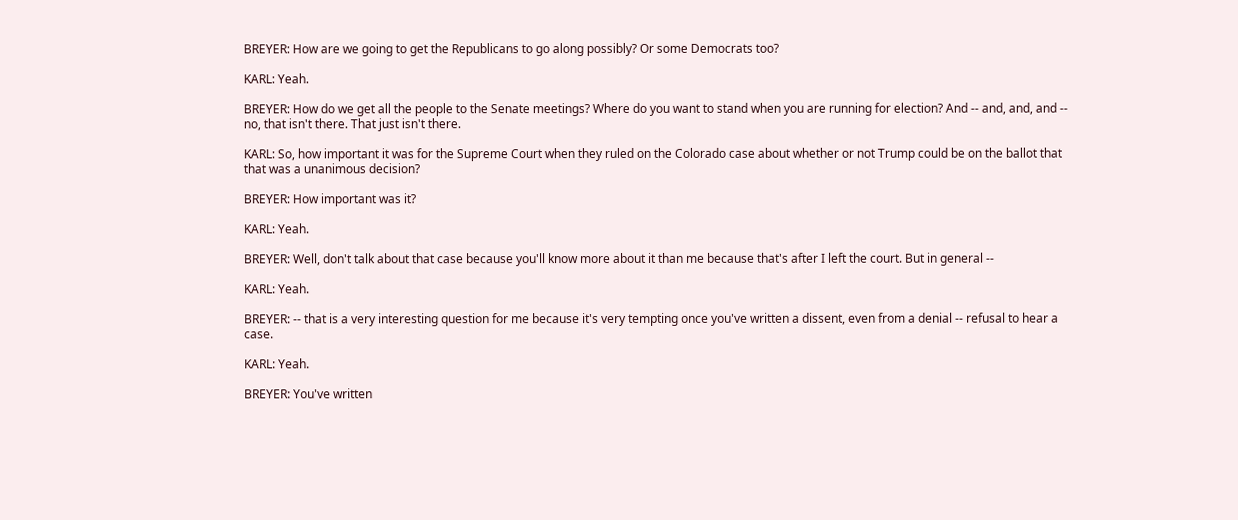BREYER: How are we going to get the Republicans to go along possibly? Or some Democrats too?

KARL: Yeah.

BREYER: How do we get all the people to the Senate meetings? Where do you want to stand when you are running for election? And -- and, and, and -- no, that isn't there. That just isn't there.

KARL: So, how important it was for the Supreme Court when they ruled on the Colorado case about whether or not Trump could be on the ballot that that was a unanimous decision?

BREYER: How important was it?

KARL: Yeah.

BREYER: Well, don't talk about that case because you'll know more about it than me because that's after I left the court. But in general --

KARL: Yeah.

BREYER: -- that is a very interesting question for me because it's very tempting once you've written a dissent, even from a denial -- refusal to hear a case.

KARL: Yeah.

BREYER: You've written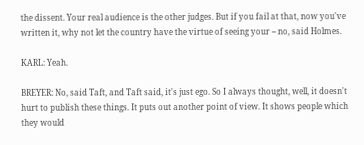the dissent. Your real audience is the other judges. But if you fail at that, now you've written it, why not let the country have the virtue of seeing your -- no, said Holmes.

KARL: Yeah.

BREYER: No, said Taft, and Taft said, it's just ego. So I always thought, well, it doesn't hurt to publish these things. It puts out another point of view. It shows people which they would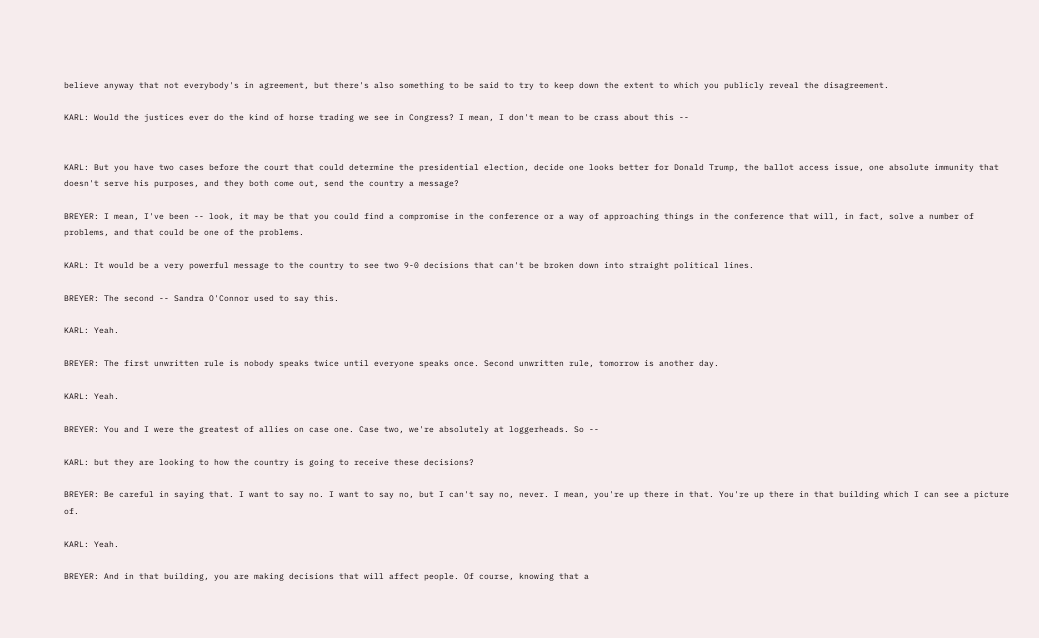believe anyway that not everybody's in agreement, but there's also something to be said to try to keep down the extent to which you publicly reveal the disagreement.

KARL: Would the justices ever do the kind of horse trading we see in Congress? I mean, I don't mean to be crass about this --


KARL: But you have two cases before the court that could determine the presidential election, decide one looks better for Donald Trump, the ballot access issue, one absolute immunity that doesn't serve his purposes, and they both come out, send the country a message?

BREYER: I mean, I've been -- look, it may be that you could find a compromise in the conference or a way of approaching things in the conference that will, in fact, solve a number of problems, and that could be one of the problems.

KARL: It would be a very powerful message to the country to see two 9-0 decisions that can't be broken down into straight political lines.

BREYER: The second -- Sandra O'Connor used to say this.

KARL: Yeah.

BREYER: The first unwritten rule is nobody speaks twice until everyone speaks once. Second unwritten rule, tomorrow is another day.

KARL: Yeah.

BREYER: You and I were the greatest of allies on case one. Case two, we're absolutely at loggerheads. So --

KARL: but they are looking to how the country is going to receive these decisions?

BREYER: Be careful in saying that. I want to say no. I want to say no, but I can't say no, never. I mean, you're up there in that. You're up there in that building which I can see a picture of.

KARL: Yeah.

BREYER: And in that building, you are making decisions that will affect people. Of course, knowing that a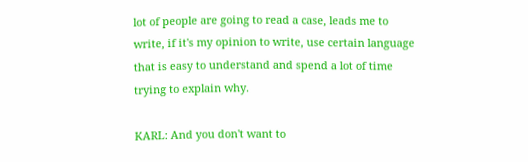lot of people are going to read a case, leads me to write, if it's my opinion to write, use certain language that is easy to understand and spend a lot of time trying to explain why.

KARL: And you don't want to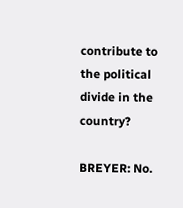contribute to the political divide in the country?

BREYER: No.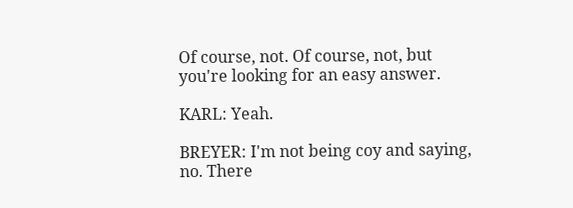Of course, not. Of course, not, but you're looking for an easy answer.

KARL: Yeah.

BREYER: I'm not being coy and saying, no. There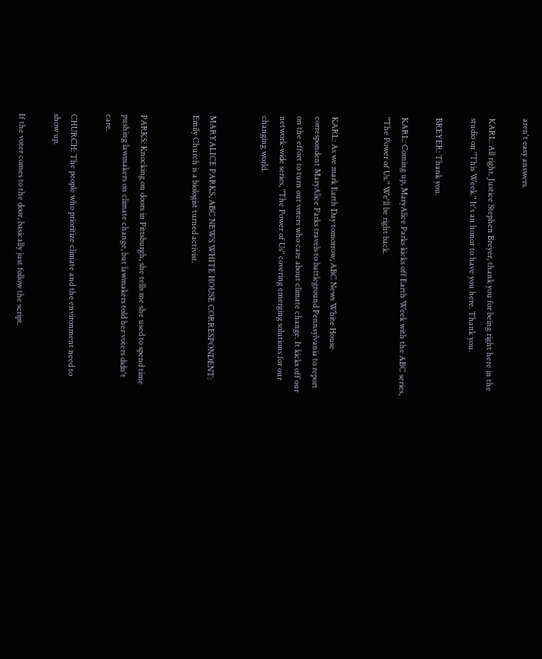aren't easy answers.

KARL: All right. Justice Stephen Breyer, thank you for being right here in the studio on "This Week." It's an honor to have you here. Thank you.

BREYER: Thank you.

KARL: Coming up, MaryAlice Parks kicks off Earth Week with the ABC series, "The Power of Us." We'll be right back.


KARL: As we mark Earth Day tomorrow, ABC News White House correspondent MaryAlice Parks travels to battleground Pennsylvania to report on the effort to turn out voters who care about climate change. It kicks off our network-wide series, "The Power of Us" covering emerging solutions for our changing world.


MARYALICE PARKS, ABC NEWS WHITE HOUSE CORRESPONDENT: Emily Church is a biologist turned activist.


PARKS: Knocking on doors in Pittsburgh, she tells me she used to spend time pushing lawmakers on climate change, but lawmakers told her voters didn't care.

CHURCH: The people who prioritize climate and the environment need to show up.

If the voter comes to the door, basically just follow the script.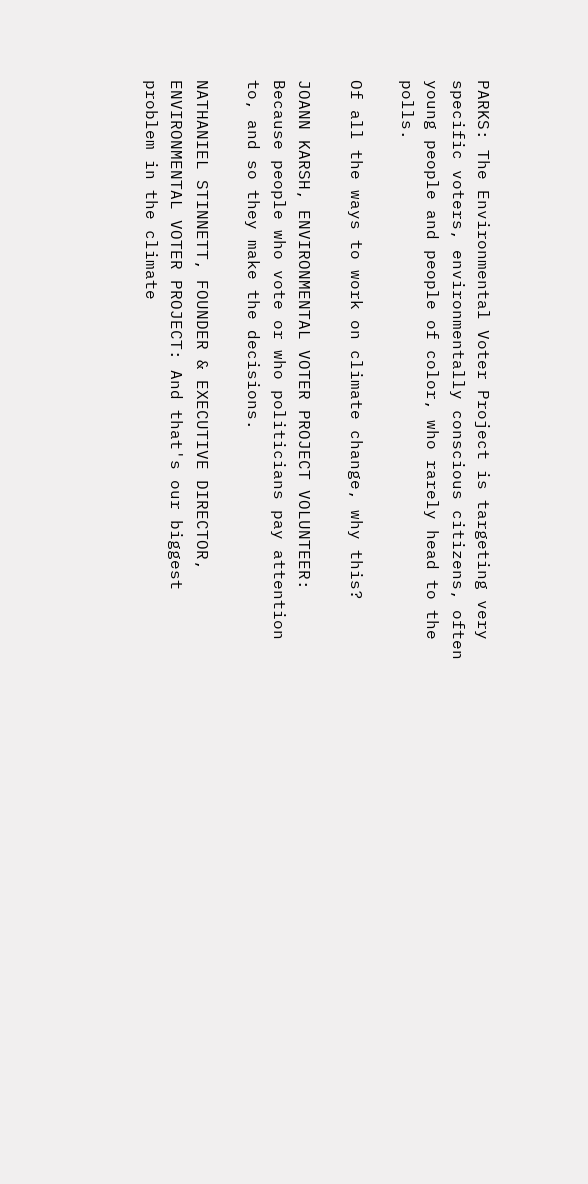PARKS: The Environmental Voter Project is targeting very specific voters, environmentally conscious citizens, often young people and people of color, who rarely head to the polls.

Of all the ways to work on climate change, why this?

JOANN KARSH, ENVIRONMENTAL VOTER PROJECT VOLUNTEER: Because people who vote or who politicians pay attention to, and so they make the decisions.

NATHANIEL STINNETT, FOUNDER & EXECUTIVE DIRECTOR, ENVIRONMENTAL VOTER PROJECT: And that's our biggest problem in the climate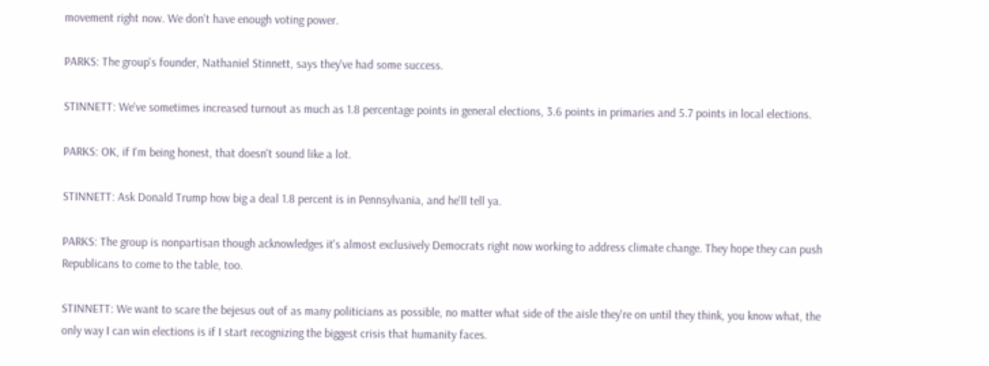movement right now. We don't have enough voting power.

PARKS: The group's founder, Nathaniel Stinnett, says they've had some success.

STINNETT: We've sometimes increased turnout as much as 1.8 percentage points in general elections, 3.6 points in primaries and 5.7 points in local elections.

PARKS: OK, if I'm being honest, that doesn't sound like a lot.

STINNETT: Ask Donald Trump how big a deal 1.8 percent is in Pennsylvania, and he'll tell ya.

PARKS: The group is nonpartisan though acknowledges it's almost exclusively Democrats right now working to address climate change. They hope they can push Republicans to come to the table, too.

STINNETT: We want to scare the bejesus out of as many politicians as possible, no matter what side of the aisle they're on until they think, you know what, the only way I can win elections is if I start recognizing the biggest crisis that humanity faces.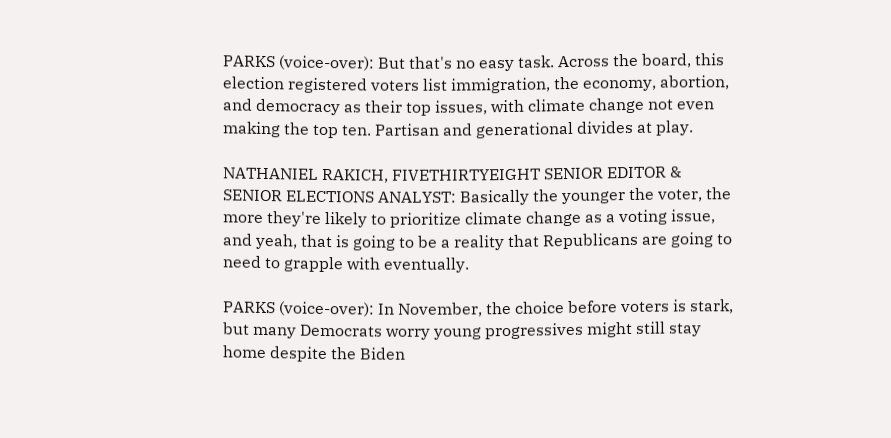PARKS (voice-over): But that's no easy task. Across the board, this election registered voters list immigration, the economy, abortion, and democracy as their top issues, with climate change not even making the top ten. Partisan and generational divides at play.

NATHANIEL RAKICH, FIVETHIRTYEIGHT SENIOR EDITOR & SENIOR ELECTIONS ANALYST: Basically the younger the voter, the more they're likely to prioritize climate change as a voting issue, and yeah, that is going to be a reality that Republicans are going to need to grapple with eventually.

PARKS (voice-over): In November, the choice before voters is stark, but many Democrats worry young progressives might still stay home despite the Biden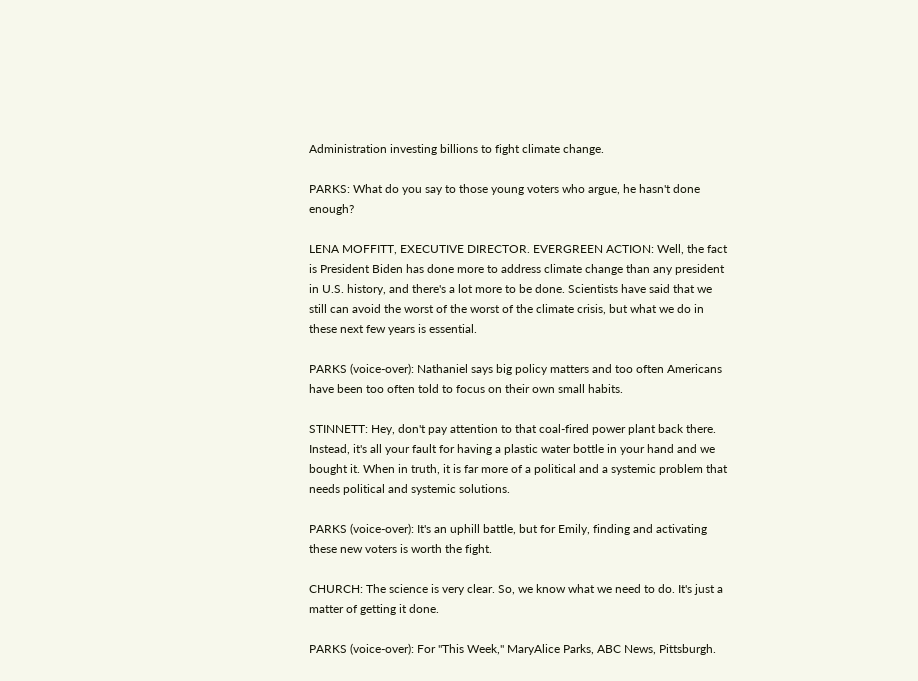Administration investing billions to fight climate change.

PARKS: What do you say to those young voters who argue, he hasn't done enough?

LENA MOFFITT, EXECUTIVE DIRECTOR. EVERGREEN ACTION: Well, the fact is President Biden has done more to address climate change than any president in U.S. history, and there's a lot more to be done. Scientists have said that we still can avoid the worst of the worst of the climate crisis, but what we do in these next few years is essential.

PARKS (voice-over): Nathaniel says big policy matters and too often Americans have been too often told to focus on their own small habits.

STINNETT: Hey, don't pay attention to that coal-fired power plant back there. Instead, it's all your fault for having a plastic water bottle in your hand and we bought it. When in truth, it is far more of a political and a systemic problem that needs political and systemic solutions.

PARKS (voice-over): It's an uphill battle, but for Emily, finding and activating these new voters is worth the fight.

CHURCH: The science is very clear. So, we know what we need to do. It's just a matter of getting it done.

PARKS (voice-over): For "This Week," MaryAlice Parks, ABC News, Pittsburgh.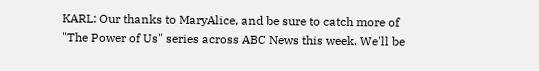KARL: Our thanks to MaryAlice, and be sure to catch more of "The Power of Us" series across ABC News this week. We'll be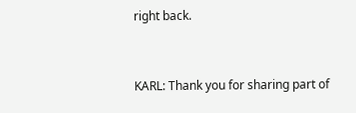right back.


KARL: Thank you for sharing part of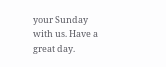your Sunday with us. Have a great day.